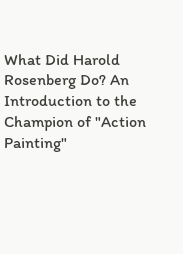What Did Harold Rosenberg Do? An Introduction to the Champion of "Action  Painting"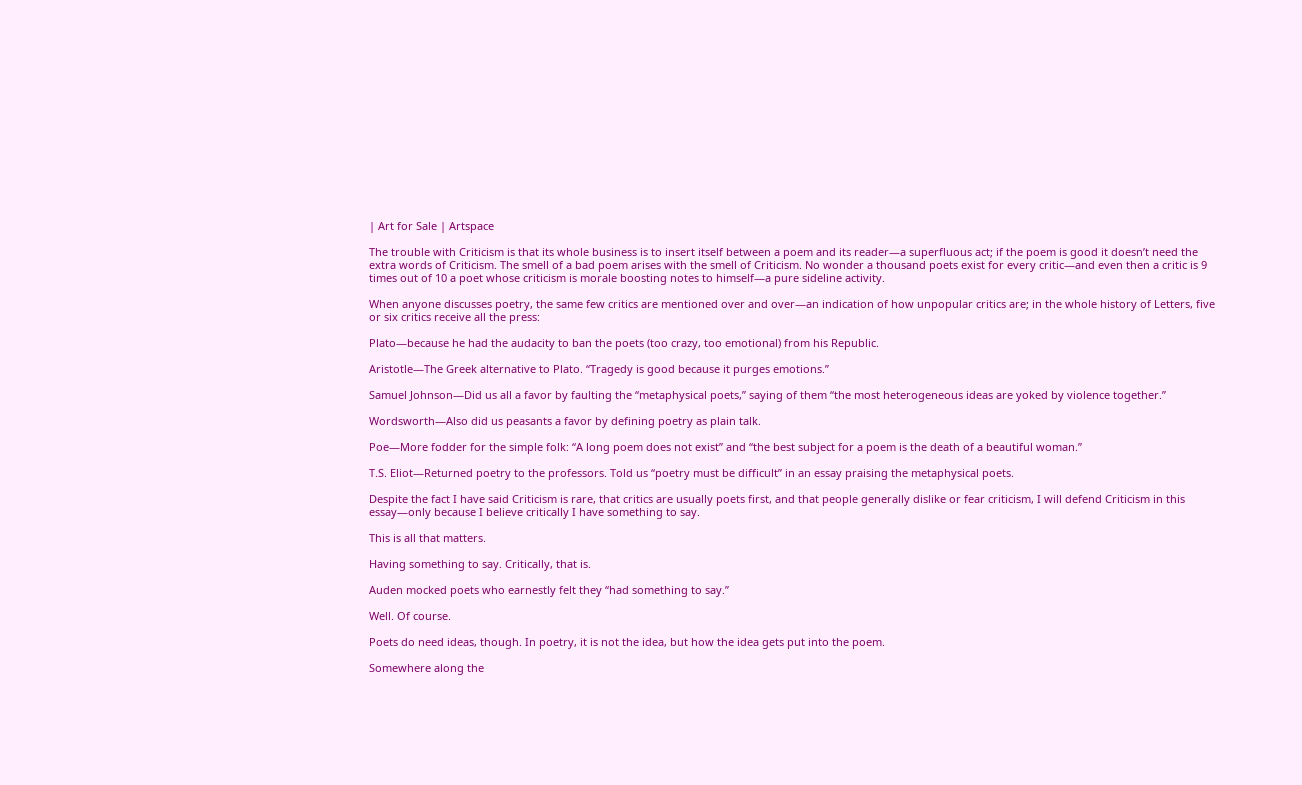| Art for Sale | Artspace

The trouble with Criticism is that its whole business is to insert itself between a poem and its reader—a superfluous act; if the poem is good it doesn’t need the extra words of Criticism. The smell of a bad poem arises with the smell of Criticism. No wonder a thousand poets exist for every critic—and even then a critic is 9 times out of 10 a poet whose criticism is morale boosting notes to himself—a pure sideline activity.

When anyone discusses poetry, the same few critics are mentioned over and over—an indication of how unpopular critics are; in the whole history of Letters, five or six critics receive all the press:

Plato—because he had the audacity to ban the poets (too crazy, too emotional) from his Republic.

Aristotle—The Greek alternative to Plato. “Tragedy is good because it purges emotions.”

Samuel Johnson—Did us all a favor by faulting the “metaphysical poets,” saying of them “the most heterogeneous ideas are yoked by violence together.”

Wordsworth—Also did us peasants a favor by defining poetry as plain talk.

Poe—More fodder for the simple folk: “A long poem does not exist” and “the best subject for a poem is the death of a beautiful woman.”

T.S. Eliot—Returned poetry to the professors. Told us “poetry must be difficult” in an essay praising the metaphysical poets.

Despite the fact I have said Criticism is rare, that critics are usually poets first, and that people generally dislike or fear criticism, I will defend Criticism in this essay—only because I believe critically I have something to say.

This is all that matters.

Having something to say. Critically, that is.

Auden mocked poets who earnestly felt they “had something to say.”

Well. Of course.

Poets do need ideas, though. In poetry, it is not the idea, but how the idea gets put into the poem.

Somewhere along the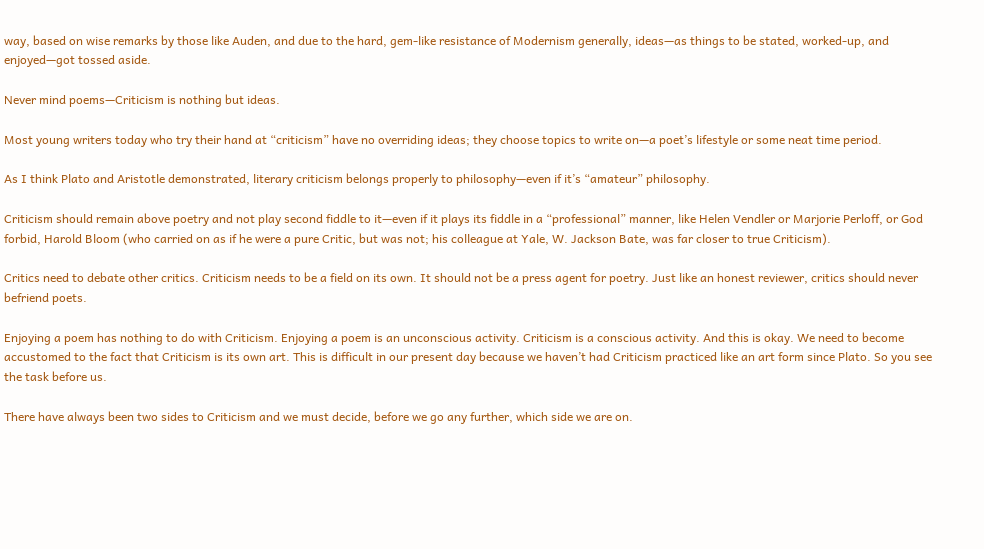way, based on wise remarks by those like Auden, and due to the hard, gem-like resistance of Modernism generally, ideas—as things to be stated, worked-up, and enjoyed—got tossed aside.

Never mind poems—Criticism is nothing but ideas.

Most young writers today who try their hand at “criticism” have no overriding ideas; they choose topics to write on—a poet’s lifestyle or some neat time period.

As I think Plato and Aristotle demonstrated, literary criticism belongs properly to philosophy—even if it’s “amateur” philosophy.

Criticism should remain above poetry and not play second fiddle to it—even if it plays its fiddle in a “professional” manner, like Helen Vendler or Marjorie Perloff, or God forbid, Harold Bloom (who carried on as if he were a pure Critic, but was not; his colleague at Yale, W. Jackson Bate, was far closer to true Criticism).

Critics need to debate other critics. Criticism needs to be a field on its own. It should not be a press agent for poetry. Just like an honest reviewer, critics should never befriend poets.

Enjoying a poem has nothing to do with Criticism. Enjoying a poem is an unconscious activity. Criticism is a conscious activity. And this is okay. We need to become accustomed to the fact that Criticism is its own art. This is difficult in our present day because we haven’t had Criticism practiced like an art form since Plato. So you see the task before us.

There have always been two sides to Criticism and we must decide, before we go any further, which side we are on.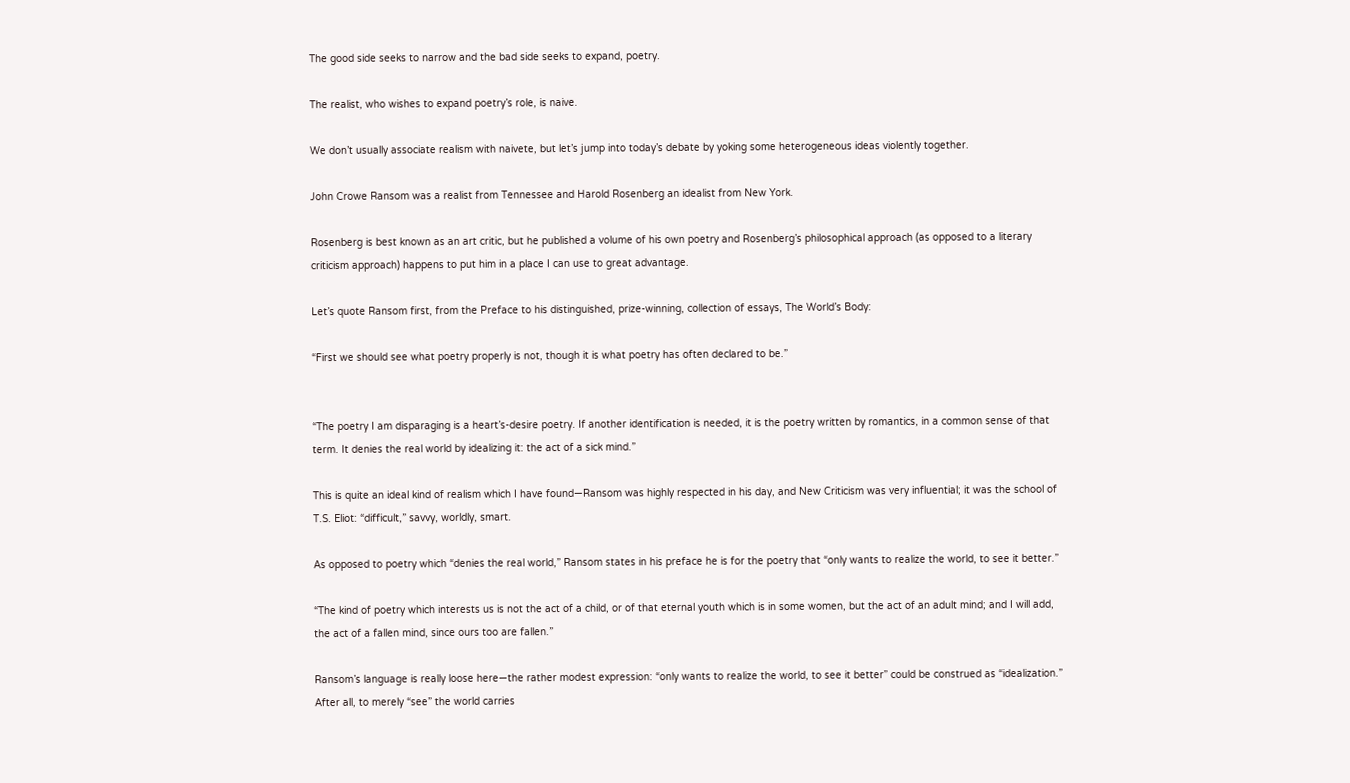The good side seeks to narrow and the bad side seeks to expand, poetry.

The realist, who wishes to expand poetry’s role, is naive.

We don’t usually associate realism with naivete, but let’s jump into today’s debate by yoking some heterogeneous ideas violently together.

John Crowe Ransom was a realist from Tennessee and Harold Rosenberg an idealist from New York.

Rosenberg is best known as an art critic, but he published a volume of his own poetry and Rosenberg’s philosophical approach (as opposed to a literary criticism approach) happens to put him in a place I can use to great advantage.

Let’s quote Ransom first, from the Preface to his distinguished, prize-winning, collection of essays, The World’s Body:

“First we should see what poetry properly is not, though it is what poetry has often declared to be.”


“The poetry I am disparaging is a heart’s-desire poetry. If another identification is needed, it is the poetry written by romantics, in a common sense of that term. It denies the real world by idealizing it: the act of a sick mind.”

This is quite an ideal kind of realism which I have found—Ransom was highly respected in his day, and New Criticism was very influential; it was the school of T.S. Eliot: “difficult,” savvy, worldly, smart.

As opposed to poetry which “denies the real world,” Ransom states in his preface he is for the poetry that “only wants to realize the world, to see it better.”

“The kind of poetry which interests us is not the act of a child, or of that eternal youth which is in some women, but the act of an adult mind; and I will add, the act of a fallen mind, since ours too are fallen.”

Ransom’s language is really loose here—the rather modest expression: “only wants to realize the world, to see it better” could be construed as “idealization.” After all, to merely “see” the world carries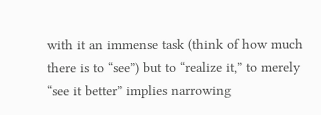with it an immense task (think of how much there is to “see”) but to “realize it,” to merely “see it better” implies narrowing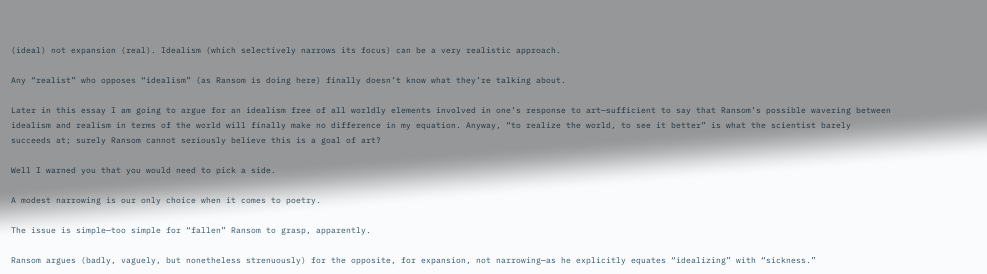(ideal) not expansion (real). Idealism (which selectively narrows its focus) can be a very realistic approach.

Any “realist” who opposes “idealism” (as Ransom is doing here) finally doesn’t know what they’re talking about.

Later in this essay I am going to argue for an idealism free of all worldly elements involved in one’s response to art—sufficient to say that Ransom’s possible wavering between idealism and realism in terms of the world will finally make no difference in my equation. Anyway, “to realize the world, to see it better” is what the scientist barely succeeds at; surely Ransom cannot seriously believe this is a goal of art?

Well I warned you that you would need to pick a side.

A modest narrowing is our only choice when it comes to poetry.

The issue is simple—too simple for “fallen” Ransom to grasp, apparently.

Ransom argues (badly, vaguely, but nonetheless strenuously) for the opposite, for expansion, not narrowing—as he explicitly equates “idealizing” with “sickness.”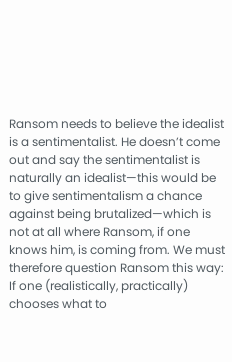Ransom needs to believe the idealist is a sentimentalist. He doesn’t come out and say the sentimentalist is naturally an idealist—this would be to give sentimentalism a chance against being brutalized—which is not at all where Ransom, if one knows him, is coming from. We must therefore question Ransom this way: If one (realistically, practically) chooses what to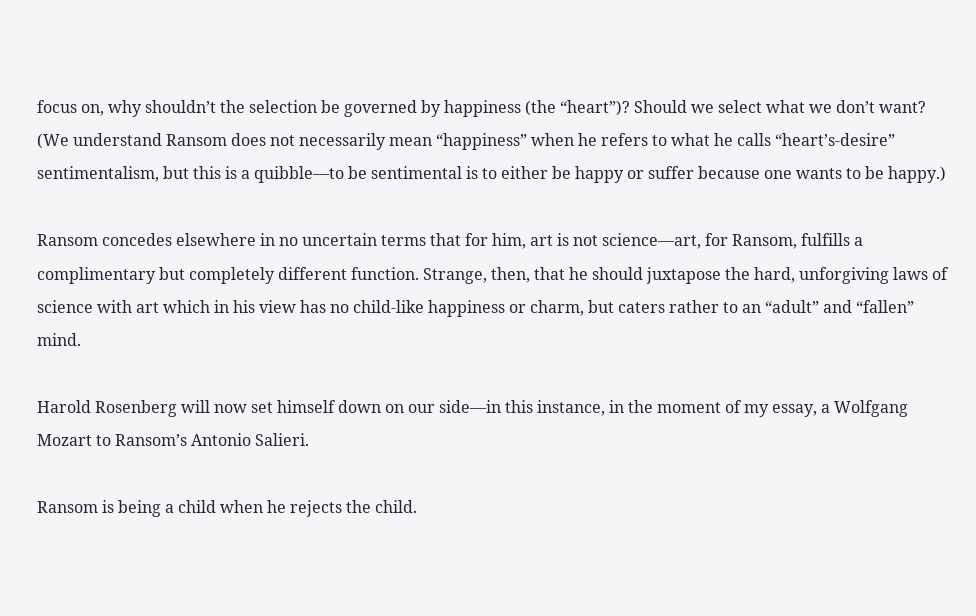focus on, why shouldn’t the selection be governed by happiness (the “heart”)? Should we select what we don’t want? (We understand Ransom does not necessarily mean “happiness” when he refers to what he calls “heart’s-desire” sentimentalism, but this is a quibble—to be sentimental is to either be happy or suffer because one wants to be happy.)

Ransom concedes elsewhere in no uncertain terms that for him, art is not science—art, for Ransom, fulfills a complimentary but completely different function. Strange, then, that he should juxtapose the hard, unforgiving laws of science with art which in his view has no child-like happiness or charm, but caters rather to an “adult” and “fallen” mind.

Harold Rosenberg will now set himself down on our side—in this instance, in the moment of my essay, a Wolfgang Mozart to Ransom’s Antonio Salieri.

Ransom is being a child when he rejects the child.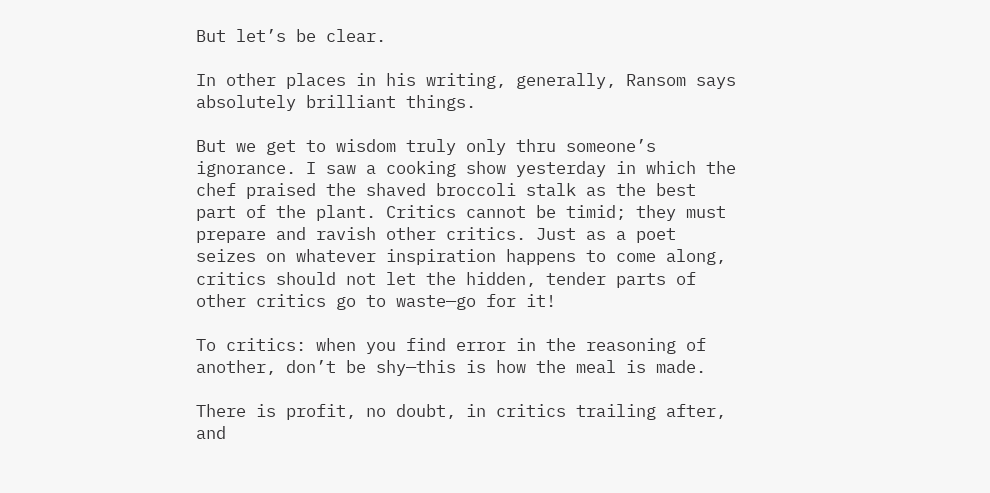But let’s be clear.

In other places in his writing, generally, Ransom says absolutely brilliant things.

But we get to wisdom truly only thru someone’s ignorance. I saw a cooking show yesterday in which the chef praised the shaved broccoli stalk as the best part of the plant. Critics cannot be timid; they must prepare and ravish other critics. Just as a poet seizes on whatever inspiration happens to come along, critics should not let the hidden, tender parts of other critics go to waste—go for it!

To critics: when you find error in the reasoning of another, don’t be shy—this is how the meal is made.

There is profit, no doubt, in critics trailing after, and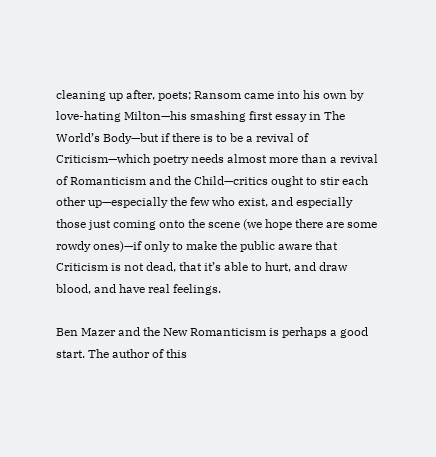cleaning up after, poets; Ransom came into his own by love-hating Milton—his smashing first essay in The World’s Body—but if there is to be a revival of Criticism—which poetry needs almost more than a revival of Romanticism and the Child—critics ought to stir each other up—especially the few who exist, and especially those just coming onto the scene (we hope there are some rowdy ones)—if only to make the public aware that Criticism is not dead, that it’s able to hurt, and draw blood, and have real feelings.

Ben Mazer and the New Romanticism is perhaps a good start. The author of this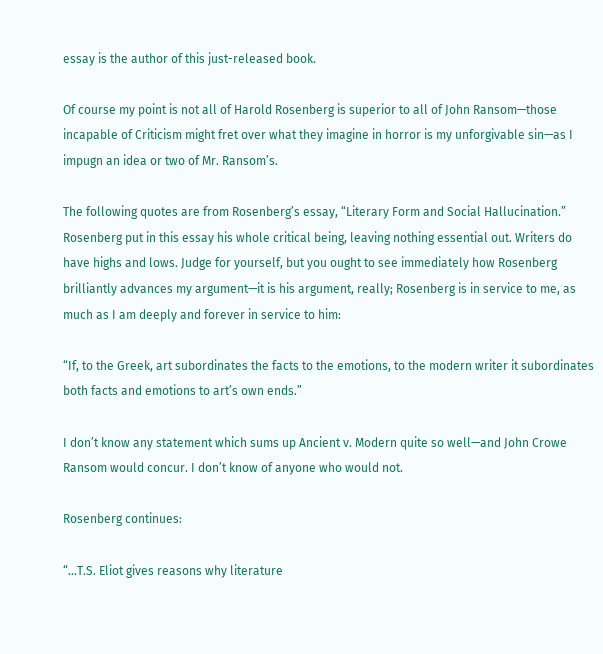essay is the author of this just-released book.

Of course my point is not all of Harold Rosenberg is superior to all of John Ransom—those incapable of Criticism might fret over what they imagine in horror is my unforgivable sin—as I impugn an idea or two of Mr. Ransom’s.

The following quotes are from Rosenberg’s essay, “Literary Form and Social Hallucination.” Rosenberg put in this essay his whole critical being, leaving nothing essential out. Writers do have highs and lows. Judge for yourself, but you ought to see immediately how Rosenberg brilliantly advances my argument—it is his argument, really; Rosenberg is in service to me, as much as I am deeply and forever in service to him:

“If, to the Greek, art subordinates the facts to the emotions, to the modern writer it subordinates both facts and emotions to art’s own ends.”

I don’t know any statement which sums up Ancient v. Modern quite so well—and John Crowe Ransom would concur. I don’t know of anyone who would not.

Rosenberg continues:

“…T.S. Eliot gives reasons why literature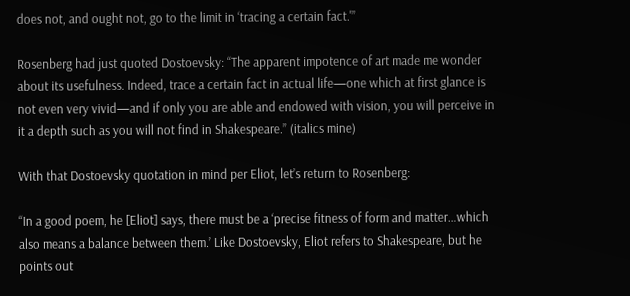does not, and ought not, go to the limit in ‘tracing a certain fact.'”

Rosenberg had just quoted Dostoevsky: “The apparent impotence of art made me wonder about its usefulness. Indeed, trace a certain fact in actual life—one which at first glance is not even very vivid—and if only you are able and endowed with vision, you will perceive in it a depth such as you will not find in Shakespeare.” (italics mine)

With that Dostoevsky quotation in mind per Eliot, let’s return to Rosenberg:

“In a good poem, he [Eliot] says, there must be a ‘precise fitness of form and matter…which also means a balance between them.’ Like Dostoevsky, Eliot refers to Shakespeare, but he points out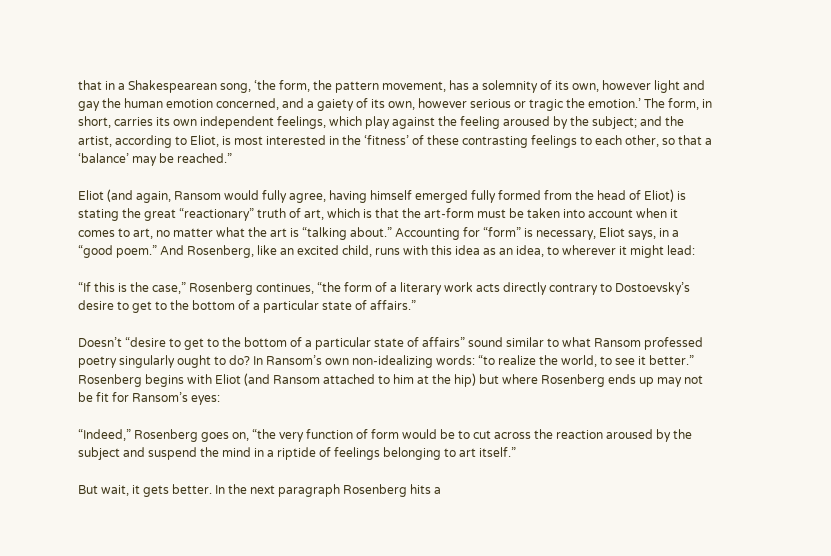that in a Shakespearean song, ‘the form, the pattern movement, has a solemnity of its own, however light and gay the human emotion concerned, and a gaiety of its own, however serious or tragic the emotion.’ The form, in short, carries its own independent feelings, which play against the feeling aroused by the subject; and the artist, according to Eliot, is most interested in the ‘fitness’ of these contrasting feelings to each other, so that a ‘balance’ may be reached.”

Eliot (and again, Ransom would fully agree, having himself emerged fully formed from the head of Eliot) is stating the great “reactionary” truth of art, which is that the art-form must be taken into account when it comes to art, no matter what the art is “talking about.” Accounting for “form” is necessary, Eliot says, in a “good poem.” And Rosenberg, like an excited child, runs with this idea as an idea, to wherever it might lead:

“If this is the case,” Rosenberg continues, “the form of a literary work acts directly contrary to Dostoevsky’s desire to get to the bottom of a particular state of affairs.”

Doesn’t “desire to get to the bottom of a particular state of affairs” sound similar to what Ransom professed poetry singularly ought to do? In Ransom’s own non-idealizing words: “to realize the world, to see it better.” Rosenberg begins with Eliot (and Ransom attached to him at the hip) but where Rosenberg ends up may not be fit for Ransom’s eyes:

“Indeed,” Rosenberg goes on, “the very function of form would be to cut across the reaction aroused by the subject and suspend the mind in a riptide of feelings belonging to art itself.”

But wait, it gets better. In the next paragraph Rosenberg hits a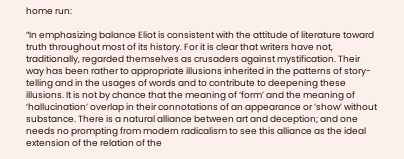home run:

“In emphasizing balance Eliot is consistent with the attitude of literature toward truth throughout most of its history. For it is clear that writers have not, traditionally, regarded themselves as crusaders against mystification. Their way has been rather to appropriate illusions inherited in the patterns of story-telling and in the usages of words and to contribute to deepening these illusions. It is not by chance that the meaning of ‘form’ and the meaning of ‘hallucination’ overlap in their connotations of an appearance or ‘show’ without substance. There is a natural alliance between art and deception; and one needs no prompting from modern radicalism to see this alliance as the ideal extension of the relation of the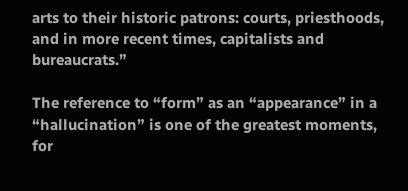arts to their historic patrons: courts, priesthoods, and in more recent times, capitalists and bureaucrats.”

The reference to “form” as an “appearance” in a “hallucination” is one of the greatest moments, for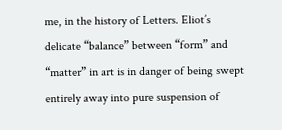me, in the history of Letters. Eliot’s delicate “balance” between “form” and “matter” in art is in danger of being swept entirely away into pure suspension of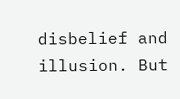disbelief and illusion. But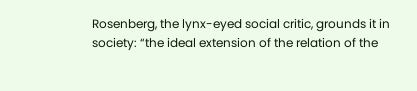Rosenberg, the lynx-eyed social critic, grounds it in society: “the ideal extension of the relation of the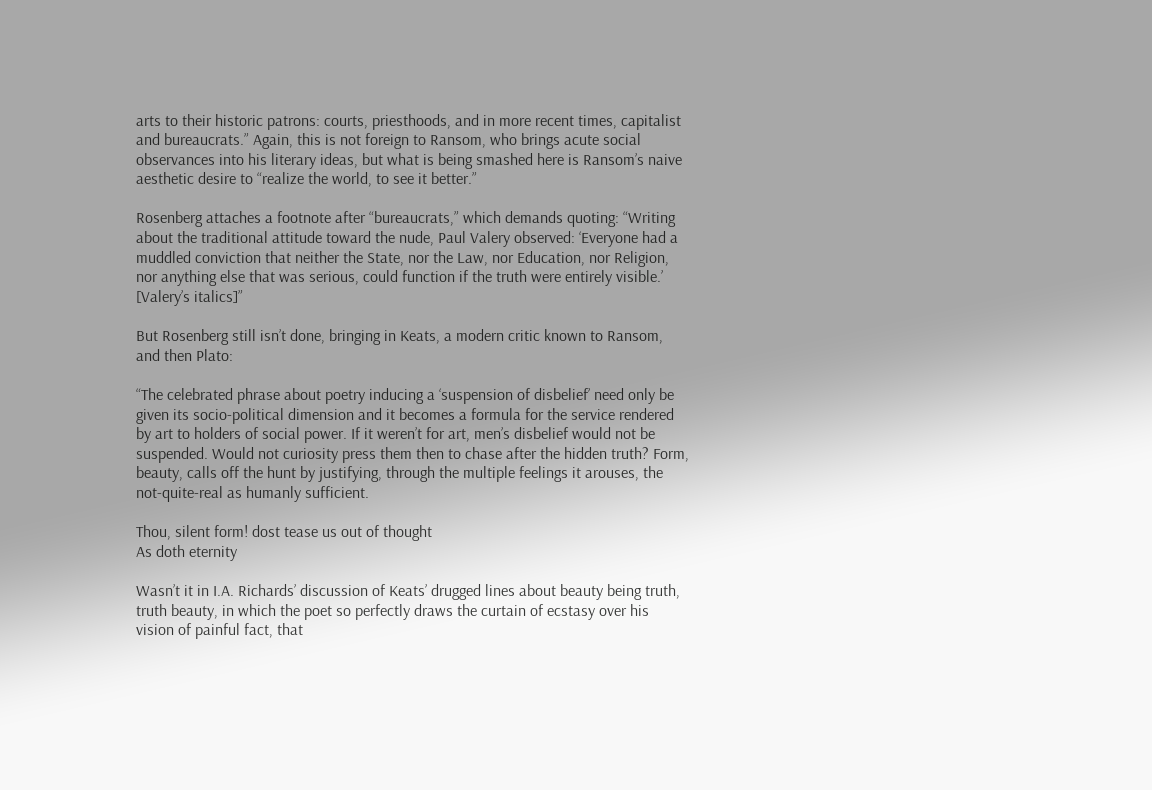arts to their historic patrons: courts, priesthoods, and in more recent times, capitalist and bureaucrats.” Again, this is not foreign to Ransom, who brings acute social observances into his literary ideas, but what is being smashed here is Ransom’s naive aesthetic desire to “realize the world, to see it better.”

Rosenberg attaches a footnote after “bureaucrats,” which demands quoting: “Writing about the traditional attitude toward the nude, Paul Valery observed: ‘Everyone had a muddled conviction that neither the State, nor the Law, nor Education, nor Religion, nor anything else that was serious, could function if the truth were entirely visible.’ [Valery’s italics]”

But Rosenberg still isn’t done, bringing in Keats, a modern critic known to Ransom, and then Plato:

“The celebrated phrase about poetry inducing a ‘suspension of disbelief’ need only be given its socio-political dimension and it becomes a formula for the service rendered by art to holders of social power. If it weren’t for art, men’s disbelief would not be suspended. Would not curiosity press them then to chase after the hidden truth? Form, beauty, calls off the hunt by justifying, through the multiple feelings it arouses, the not-quite-real as humanly sufficient.

Thou, silent form! dost tease us out of thought
As doth eternity

Wasn’t it in I.A. Richards’ discussion of Keats’ drugged lines about beauty being truth, truth beauty, in which the poet so perfectly draws the curtain of ecstasy over his vision of painful fact, that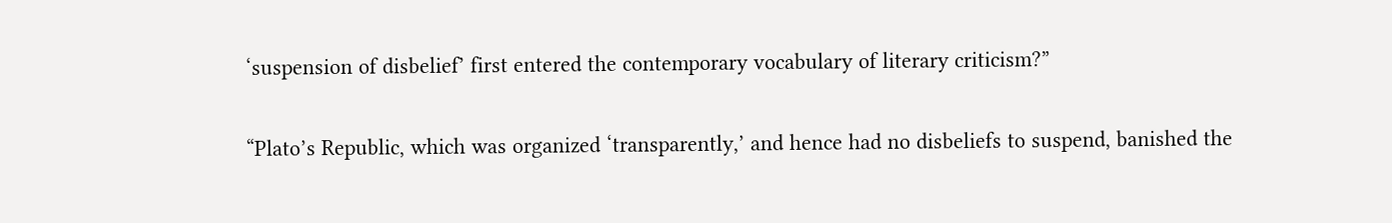‘suspension of disbelief’ first entered the contemporary vocabulary of literary criticism?”

“Plato’s Republic, which was organized ‘transparently,’ and hence had no disbeliefs to suspend, banished the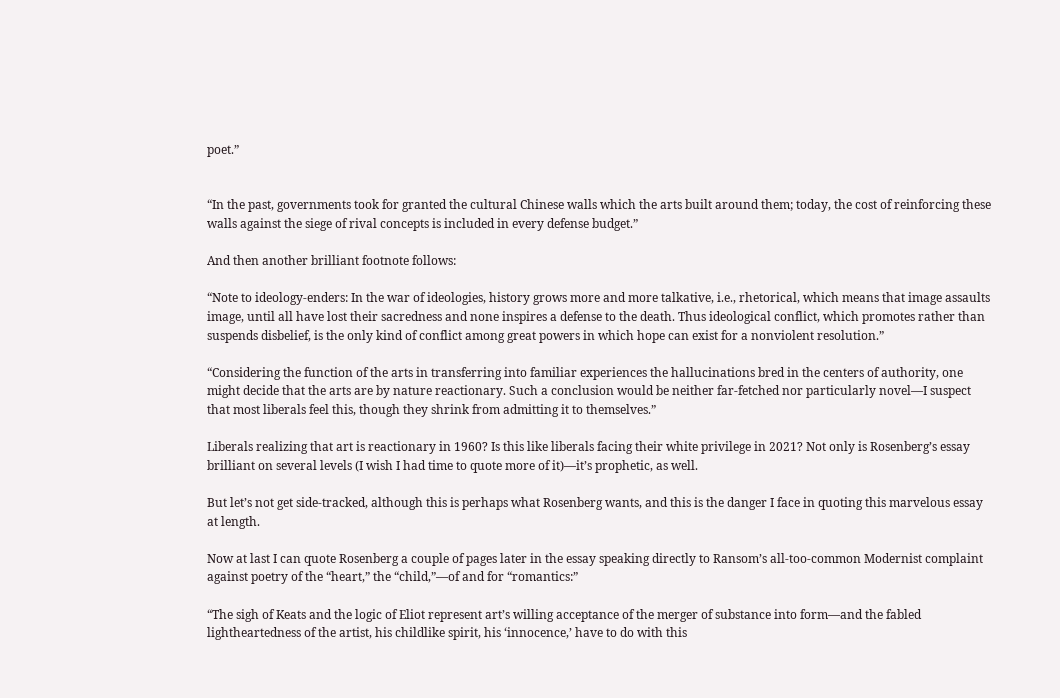poet.”


“In the past, governments took for granted the cultural Chinese walls which the arts built around them; today, the cost of reinforcing these walls against the siege of rival concepts is included in every defense budget.”

And then another brilliant footnote follows:

“Note to ideology-enders: In the war of ideologies, history grows more and more talkative, i.e., rhetorical, which means that image assaults image, until all have lost their sacredness and none inspires a defense to the death. Thus ideological conflict, which promotes rather than suspends disbelief, is the only kind of conflict among great powers in which hope can exist for a nonviolent resolution.”

“Considering the function of the arts in transferring into familiar experiences the hallucinations bred in the centers of authority, one might decide that the arts are by nature reactionary. Such a conclusion would be neither far-fetched nor particularly novel—I suspect that most liberals feel this, though they shrink from admitting it to themselves.”

Liberals realizing that art is reactionary in 1960? Is this like liberals facing their white privilege in 2021? Not only is Rosenberg’s essay brilliant on several levels (I wish I had time to quote more of it)—it’s prophetic, as well.

But let’s not get side-tracked, although this is perhaps what Rosenberg wants, and this is the danger I face in quoting this marvelous essay at length.

Now at last I can quote Rosenberg a couple of pages later in the essay speaking directly to Ransom’s all-too-common Modernist complaint against poetry of the “heart,” the “child,”—of and for “romantics:”

“The sigh of Keats and the logic of Eliot represent art’s willing acceptance of the merger of substance into form—and the fabled lightheartedness of the artist, his childlike spirit, his ‘innocence,’ have to do with this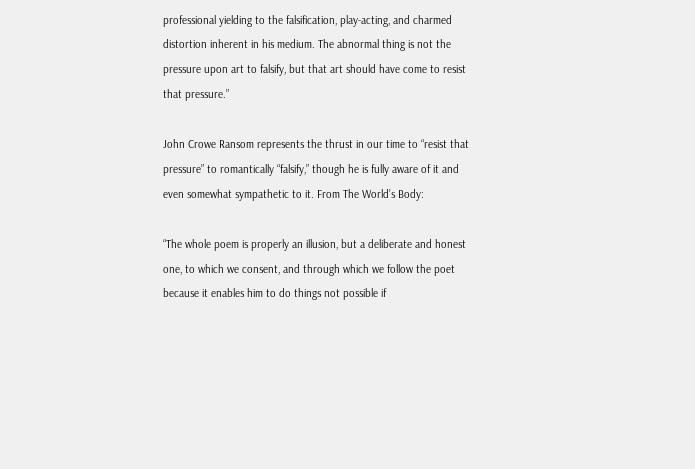professional yielding to the falsification, play-acting, and charmed distortion inherent in his medium. The abnormal thing is not the pressure upon art to falsify, but that art should have come to resist that pressure.”

John Crowe Ransom represents the thrust in our time to “resist that pressure” to romantically “falsify,” though he is fully aware of it and even somewhat sympathetic to it. From The World’s Body:

“The whole poem is properly an illusion, but a deliberate and honest one, to which we consent, and through which we follow the poet because it enables him to do things not possible if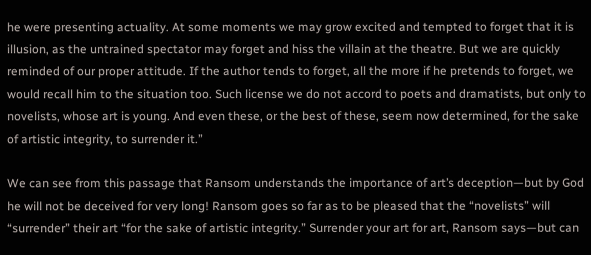he were presenting actuality. At some moments we may grow excited and tempted to forget that it is illusion, as the untrained spectator may forget and hiss the villain at the theatre. But we are quickly reminded of our proper attitude. If the author tends to forget, all the more if he pretends to forget, we would recall him to the situation too. Such license we do not accord to poets and dramatists, but only to novelists, whose art is young. And even these, or the best of these, seem now determined, for the sake of artistic integrity, to surrender it.”

We can see from this passage that Ransom understands the importance of art’s deception—but by God he will not be deceived for very long! Ransom goes so far as to be pleased that the “novelists” will “surrender” their art “for the sake of artistic integrity.” Surrender your art for art, Ransom says—but can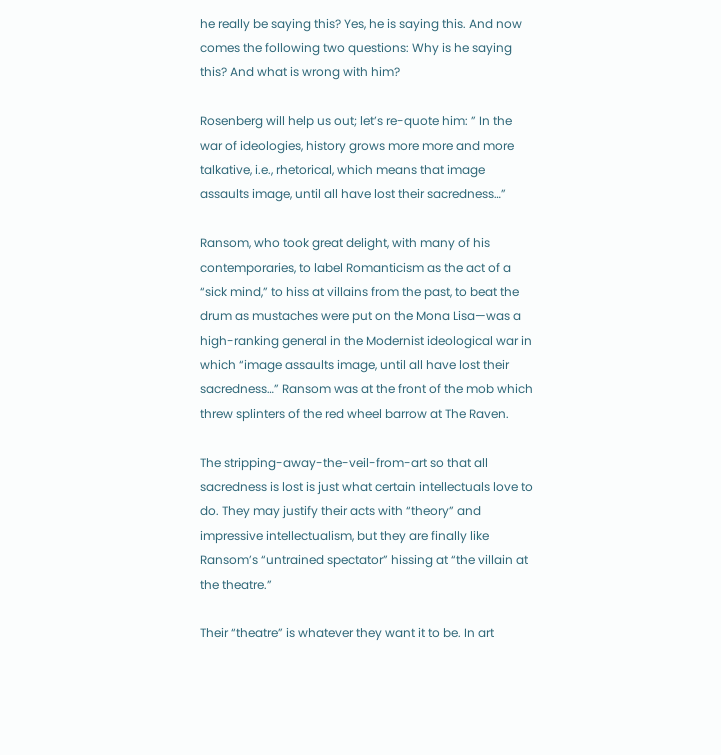he really be saying this? Yes, he is saying this. And now comes the following two questions: Why is he saying this? And what is wrong with him?

Rosenberg will help us out; let’s re-quote him: ” In the war of ideologies, history grows more more and more talkative, i.e., rhetorical, which means that image assaults image, until all have lost their sacredness…”

Ransom, who took great delight, with many of his contemporaries, to label Romanticism as the act of a “sick mind,” to hiss at villains from the past, to beat the drum as mustaches were put on the Mona Lisa—was a high-ranking general in the Modernist ideological war in which “image assaults image, until all have lost their sacredness…” Ransom was at the front of the mob which threw splinters of the red wheel barrow at The Raven.

The stripping-away-the-veil-from-art so that all sacredness is lost is just what certain intellectuals love to do. They may justify their acts with “theory” and impressive intellectualism, but they are finally like Ransom’s “untrained spectator” hissing at “the villain at the theatre.”

Their “theatre” is whatever they want it to be. In art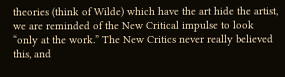theories (think of Wilde) which have the art hide the artist, we are reminded of the New Critical impulse to look “only at the work.” The New Critics never really believed this, and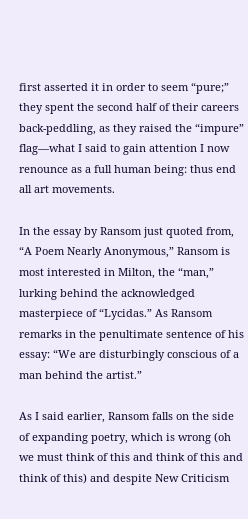first asserted it in order to seem “pure;” they spent the second half of their careers back-peddling, as they raised the “impure” flag—what I said to gain attention I now renounce as a full human being: thus end all art movements.

In the essay by Ransom just quoted from, “A Poem Nearly Anonymous,” Ransom is most interested in Milton, the “man,” lurking behind the acknowledged masterpiece of “Lycidas.” As Ransom remarks in the penultimate sentence of his essay: “We are disturbingly conscious of a man behind the artist.”

As I said earlier, Ransom falls on the side of expanding poetry, which is wrong (oh we must think of this and think of this and think of this) and despite New Criticism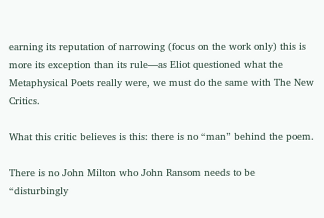earning its reputation of narrowing (focus on the work only) this is more its exception than its rule—as Eliot questioned what the Metaphysical Poets really were, we must do the same with The New Critics.

What this critic believes is this: there is no “man” behind the poem.

There is no John Milton who John Ransom needs to be “disturbingly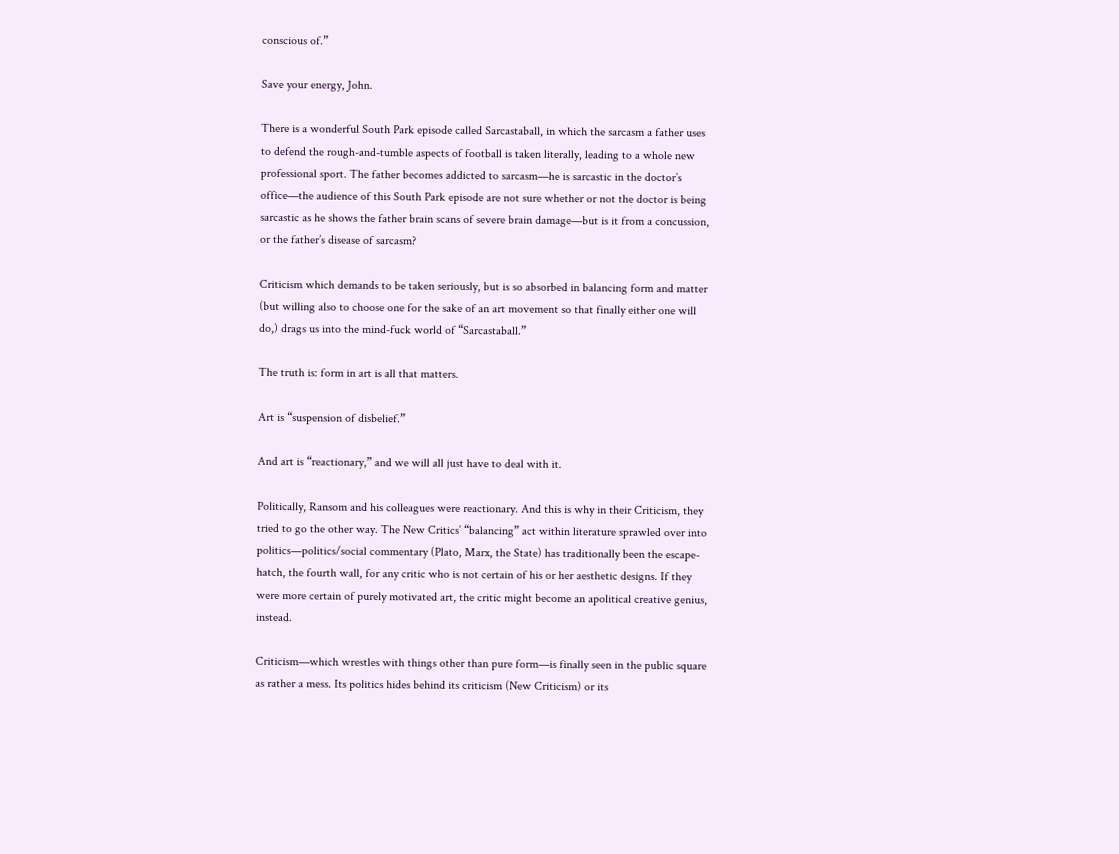conscious of.”

Save your energy, John.

There is a wonderful South Park episode called Sarcastaball, in which the sarcasm a father uses to defend the rough-and-tumble aspects of football is taken literally, leading to a whole new professional sport. The father becomes addicted to sarcasm—he is sarcastic in the doctor’s office—the audience of this South Park episode are not sure whether or not the doctor is being sarcastic as he shows the father brain scans of severe brain damage—but is it from a concussion, or the father’s disease of sarcasm?

Criticism which demands to be taken seriously, but is so absorbed in balancing form and matter (but willing also to choose one for the sake of an art movement so that finally either one will do,) drags us into the mind-fuck world of “Sarcastaball.”

The truth is: form in art is all that matters.

Art is “suspension of disbelief.”

And art is “reactionary,” and we will all just have to deal with it.

Politically, Ransom and his colleagues were reactionary. And this is why in their Criticism, they tried to go the other way. The New Critics’ “balancing” act within literature sprawled over into politics—politics/social commentary (Plato, Marx, the State) has traditionally been the escape-hatch, the fourth wall, for any critic who is not certain of his or her aesthetic designs. If they were more certain of purely motivated art, the critic might become an apolitical creative genius, instead.

Criticism—which wrestles with things other than pure form—is finally seen in the public square as rather a mess. Its politics hides behind its criticism (New Criticism) or its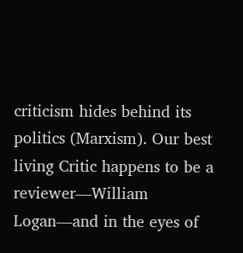criticism hides behind its politics (Marxism). Our best living Critic happens to be a reviewer—William Logan—and in the eyes of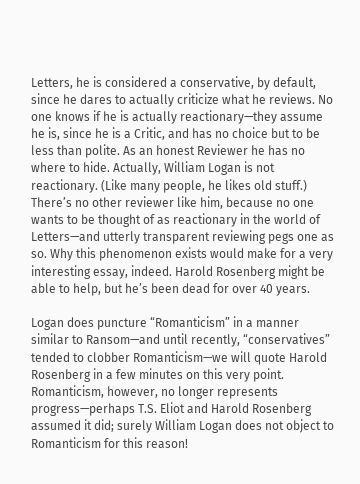Letters, he is considered a conservative, by default, since he dares to actually criticize what he reviews. No one knows if he is actually reactionary—they assume he is, since he is a Critic, and has no choice but to be less than polite. As an honest Reviewer he has no where to hide. Actually, William Logan is not reactionary. (Like many people, he likes old stuff.) There’s no other reviewer like him, because no one wants to be thought of as reactionary in the world of Letters—and utterly transparent reviewing pegs one as so. Why this phenomenon exists would make for a very interesting essay, indeed. Harold Rosenberg might be able to help, but he’s been dead for over 40 years.

Logan does puncture “Romanticism” in a manner similar to Ransom—and until recently, “conservatives” tended to clobber Romanticism—we will quote Harold Rosenberg in a few minutes on this very point. Romanticism, however, no longer represents progress—perhaps T.S. Eliot and Harold Rosenberg assumed it did; surely William Logan does not object to Romanticism for this reason!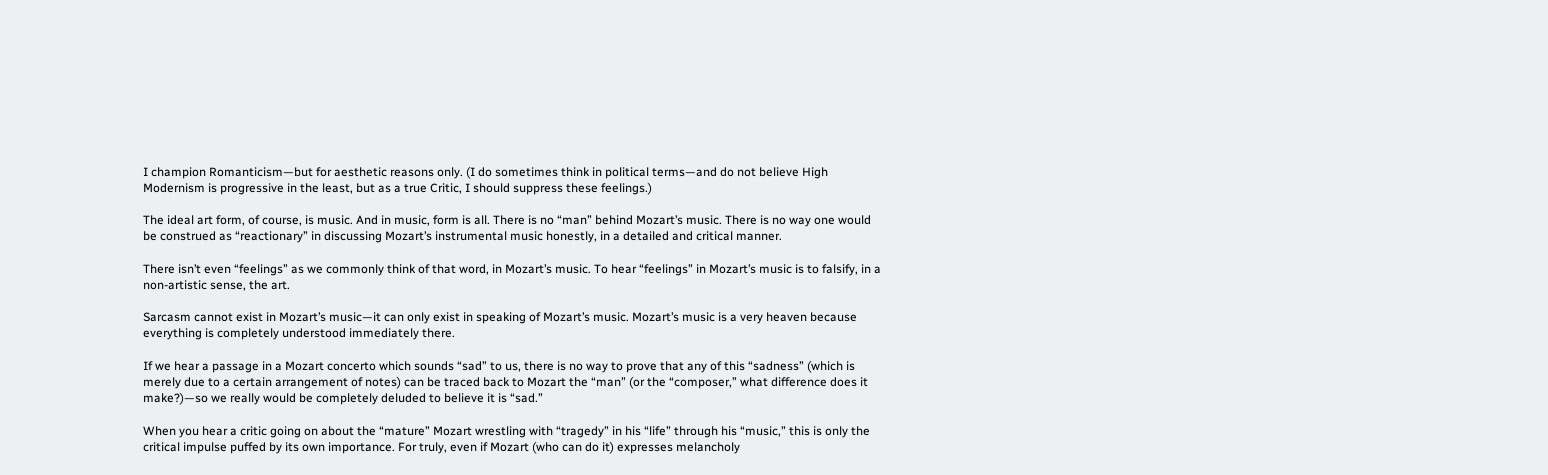I champion Romanticism—but for aesthetic reasons only. (I do sometimes think in political terms—and do not believe High Modernism is progressive in the least, but as a true Critic, I should suppress these feelings.)

The ideal art form, of course, is music. And in music, form is all. There is no “man” behind Mozart’s music. There is no way one would be construed as “reactionary” in discussing Mozart’s instrumental music honestly, in a detailed and critical manner.

There isn’t even “feelings” as we commonly think of that word, in Mozart’s music. To hear “feelings” in Mozart’s music is to falsify, in a non-artistic sense, the art.

Sarcasm cannot exist in Mozart’s music—it can only exist in speaking of Mozart’s music. Mozart’s music is a very heaven because everything is completely understood immediately there.

If we hear a passage in a Mozart concerto which sounds “sad” to us, there is no way to prove that any of this “sadness” (which is merely due to a certain arrangement of notes) can be traced back to Mozart the “man” (or the “composer,” what difference does it make?)—so we really would be completely deluded to believe it is “sad.”

When you hear a critic going on about the “mature” Mozart wrestling with “tragedy” in his “life” through his “music,” this is only the critical impulse puffed by its own importance. For truly, even if Mozart (who can do it) expresses melancholy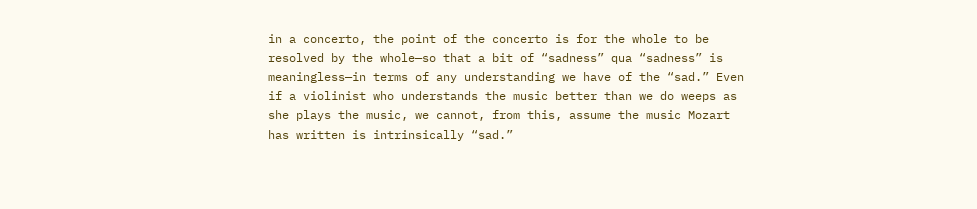in a concerto, the point of the concerto is for the whole to be resolved by the whole—so that a bit of “sadness” qua “sadness” is meaningless—in terms of any understanding we have of the “sad.” Even if a violinist who understands the music better than we do weeps as she plays the music, we cannot, from this, assume the music Mozart has written is intrinsically “sad.”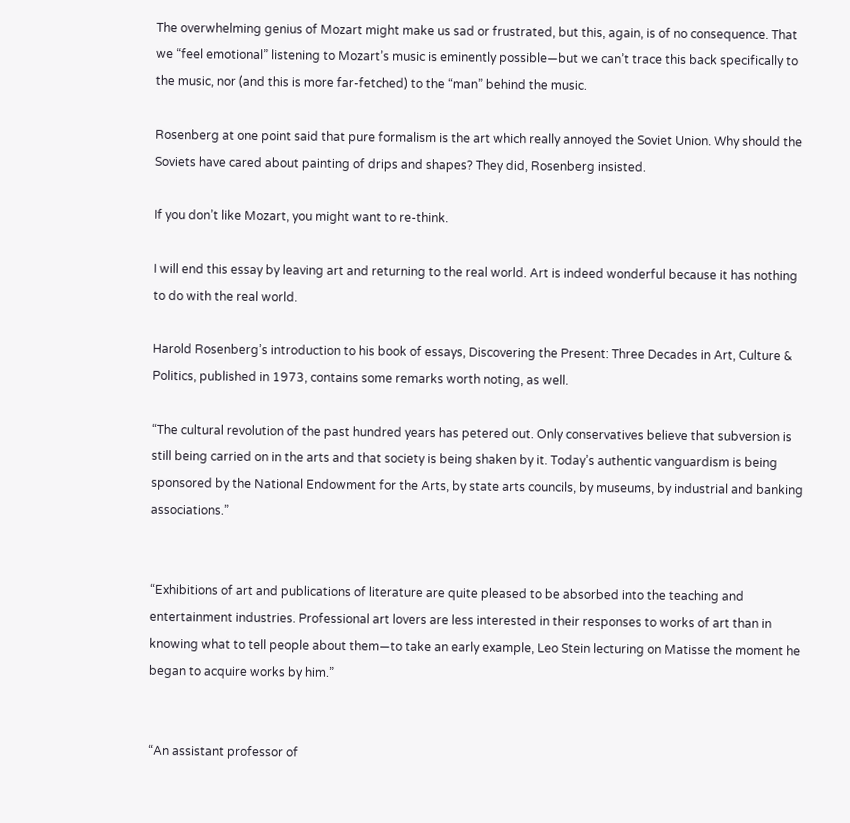The overwhelming genius of Mozart might make us sad or frustrated, but this, again, is of no consequence. That we “feel emotional” listening to Mozart’s music is eminently possible—but we can’t trace this back specifically to the music, nor (and this is more far-fetched) to the “man” behind the music.

Rosenberg at one point said that pure formalism is the art which really annoyed the Soviet Union. Why should the Soviets have cared about painting of drips and shapes? They did, Rosenberg insisted.

If you don’t like Mozart, you might want to re-think.

I will end this essay by leaving art and returning to the real world. Art is indeed wonderful because it has nothing to do with the real world.

Harold Rosenberg’s introduction to his book of essays, Discovering the Present: Three Decades in Art, Culture & Politics, published in 1973, contains some remarks worth noting, as well.

“The cultural revolution of the past hundred years has petered out. Only conservatives believe that subversion is still being carried on in the arts and that society is being shaken by it. Today’s authentic vanguardism is being sponsored by the National Endowment for the Arts, by state arts councils, by museums, by industrial and banking associations.”


“Exhibitions of art and publications of literature are quite pleased to be absorbed into the teaching and entertainment industries. Professional art lovers are less interested in their responses to works of art than in knowing what to tell people about them—to take an early example, Leo Stein lecturing on Matisse the moment he began to acquire works by him.”


“An assistant professor of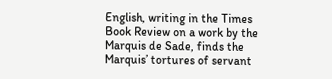English, writing in the Times Book Review on a work by the Marquis de Sade, finds the Marquis’ tortures of servant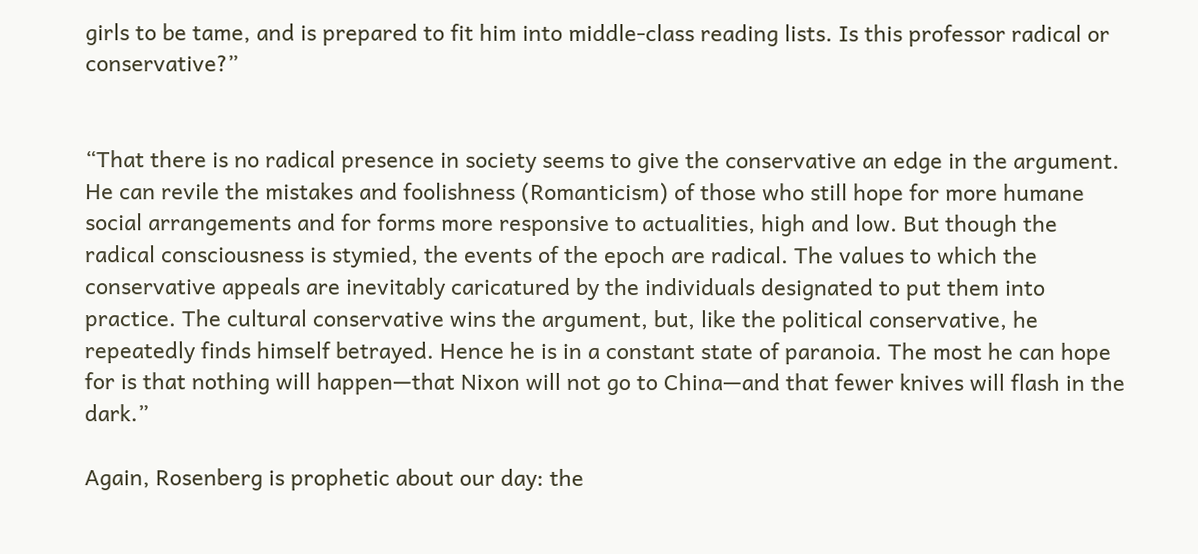girls to be tame, and is prepared to fit him into middle-class reading lists. Is this professor radical or conservative?”


“That there is no radical presence in society seems to give the conservative an edge in the argument. He can revile the mistakes and foolishness (Romanticism) of those who still hope for more humane social arrangements and for forms more responsive to actualities, high and low. But though the radical consciousness is stymied, the events of the epoch are radical. The values to which the conservative appeals are inevitably caricatured by the individuals designated to put them into practice. The cultural conservative wins the argument, but, like the political conservative, he repeatedly finds himself betrayed. Hence he is in a constant state of paranoia. The most he can hope for is that nothing will happen—that Nixon will not go to China—and that fewer knives will flash in the dark.”

Again, Rosenberg is prophetic about our day: the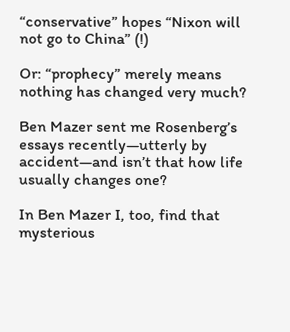“conservative” hopes “Nixon will not go to China” (!)

Or: “prophecy” merely means nothing has changed very much?

Ben Mazer sent me Rosenberg’s essays recently—utterly by accident—and isn’t that how life usually changes one?

In Ben Mazer I, too, find that mysterious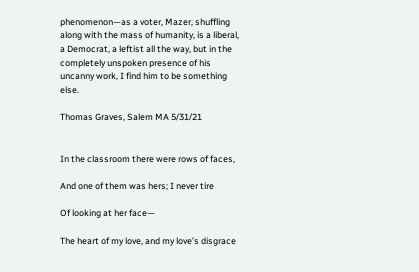phenomenon—as a voter, Mazer, shuffling along with the mass of humanity, is a liberal, a Democrat, a leftist all the way, but in the completely unspoken presence of his uncanny work, I find him to be something else.

Thomas Graves, Salem MA 5/31/21


In the classroom there were rows of faces,

And one of them was hers; I never tire

Of looking at her face—

The heart of my love, and my love’s disgrace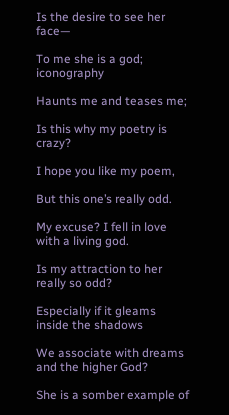Is the desire to see her face—

To me she is a god; iconography

Haunts me and teases me;

Is this why my poetry is crazy?

I hope you like my poem,

But this one’s really odd.

My excuse? I fell in love with a living god.

Is my attraction to her really so odd?

Especially if it gleams inside the shadows

We associate with dreams and the higher God?

She is a somber example of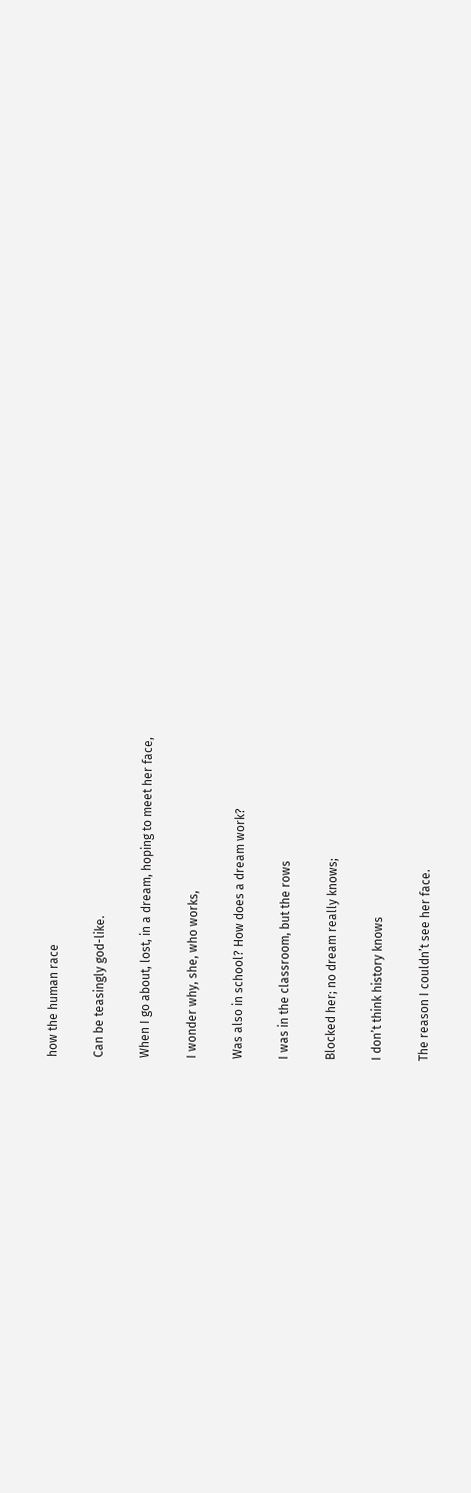how the human race

Can be teasingly god-like.

When I go about, lost, in a dream, hoping to meet her face,

I wonder why, she, who works,

Was also in school? How does a dream work?

I was in the classroom, but the rows

Blocked her; no dream really knows;

I don’t think history knows

The reason I couldn’t see her face.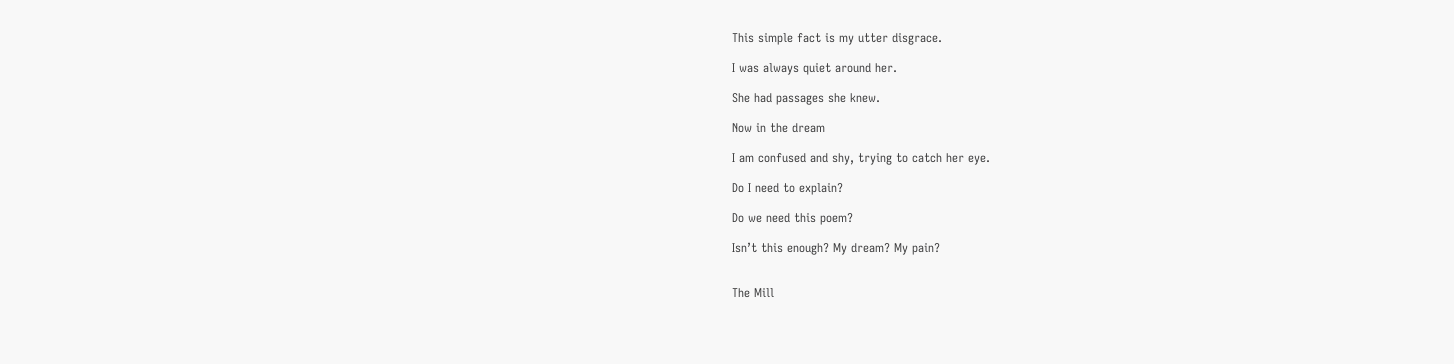This simple fact is my utter disgrace.

I was always quiet around her.

She had passages she knew.

Now in the dream

I am confused and shy, trying to catch her eye.

Do I need to explain?

Do we need this poem?

Isn’t this enough? My dream? My pain?


The Mill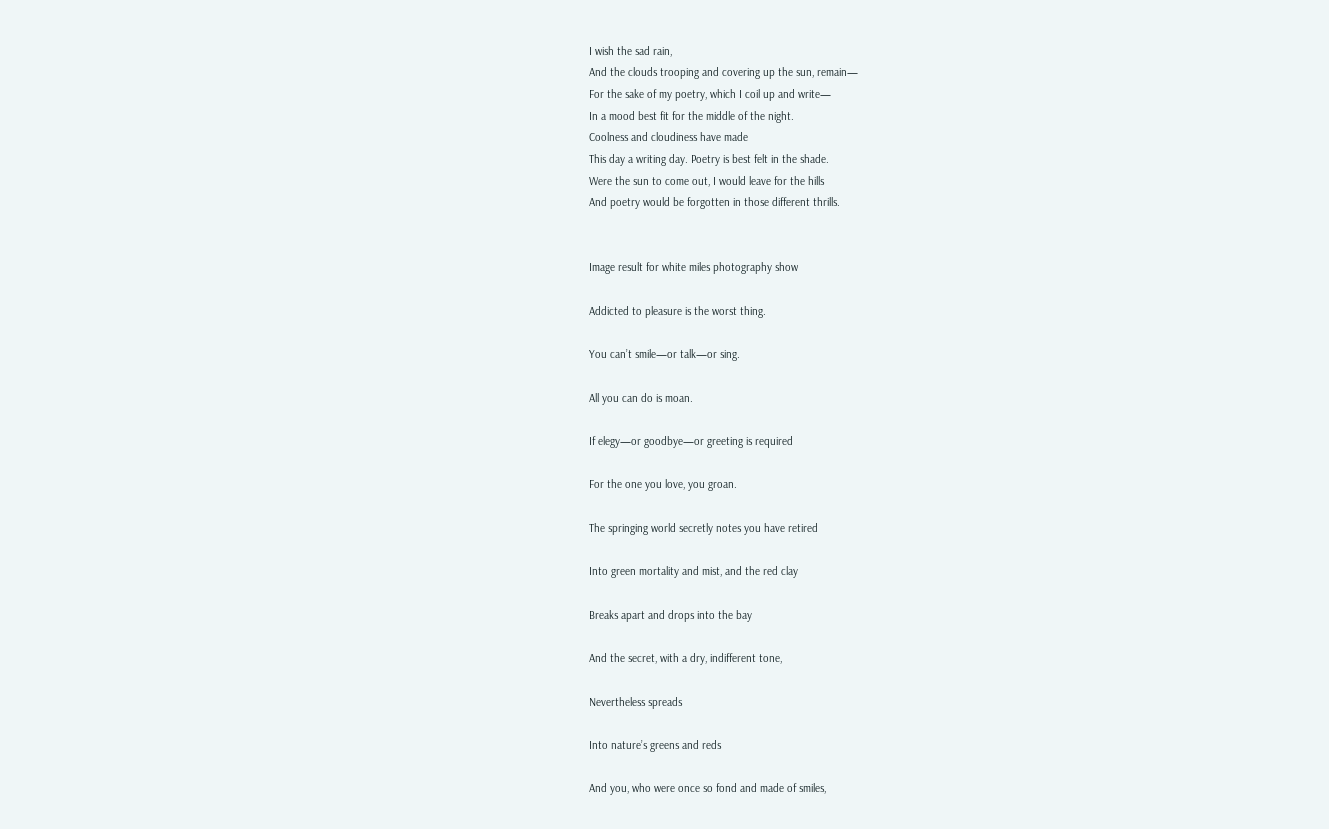I wish the sad rain,
And the clouds trooping and covering up the sun, remain—
For the sake of my poetry, which I coil up and write—
In a mood best fit for the middle of the night.
Coolness and cloudiness have made
This day a writing day. Poetry is best felt in the shade.
Were the sun to come out, I would leave for the hills
And poetry would be forgotten in those different thrills.


Image result for white miles photography show

Addicted to pleasure is the worst thing.

You can’t smile—or talk—or sing.

All you can do is moan.

If elegy—or goodbye—or greeting is required

For the one you love, you groan.

The springing world secretly notes you have retired

Into green mortality and mist, and the red clay

Breaks apart and drops into the bay

And the secret, with a dry, indifferent tone,

Nevertheless spreads

Into nature’s greens and reds

And you, who were once so fond and made of smiles,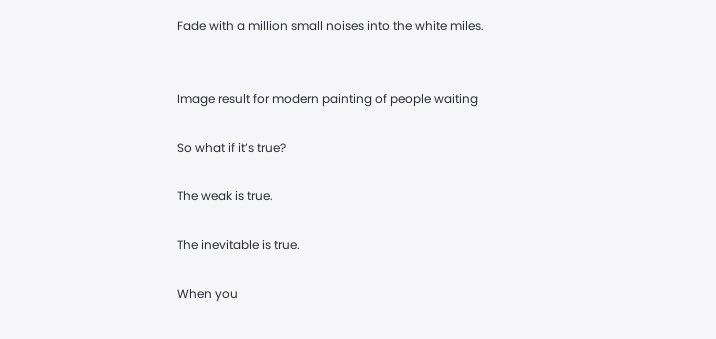Fade with a million small noises into the white miles.


Image result for modern painting of people waiting

So what if it’s true?

The weak is true.

The inevitable is true.

When you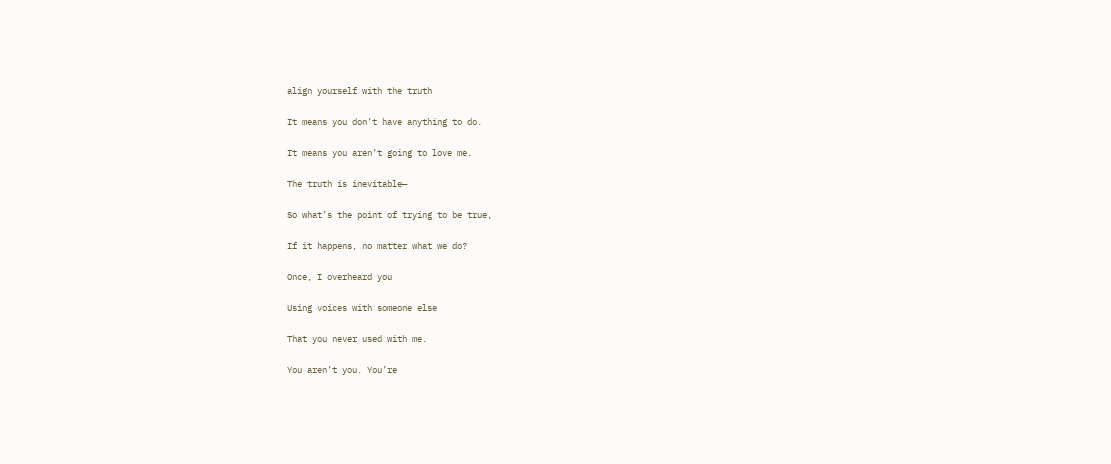align yourself with the truth

It means you don’t have anything to do.

It means you aren’t going to love me.

The truth is inevitable—

So what’s the point of trying to be true,

If it happens, no matter what we do?

Once, I overheard you

Using voices with someone else

That you never used with me.

You aren’t you. You’re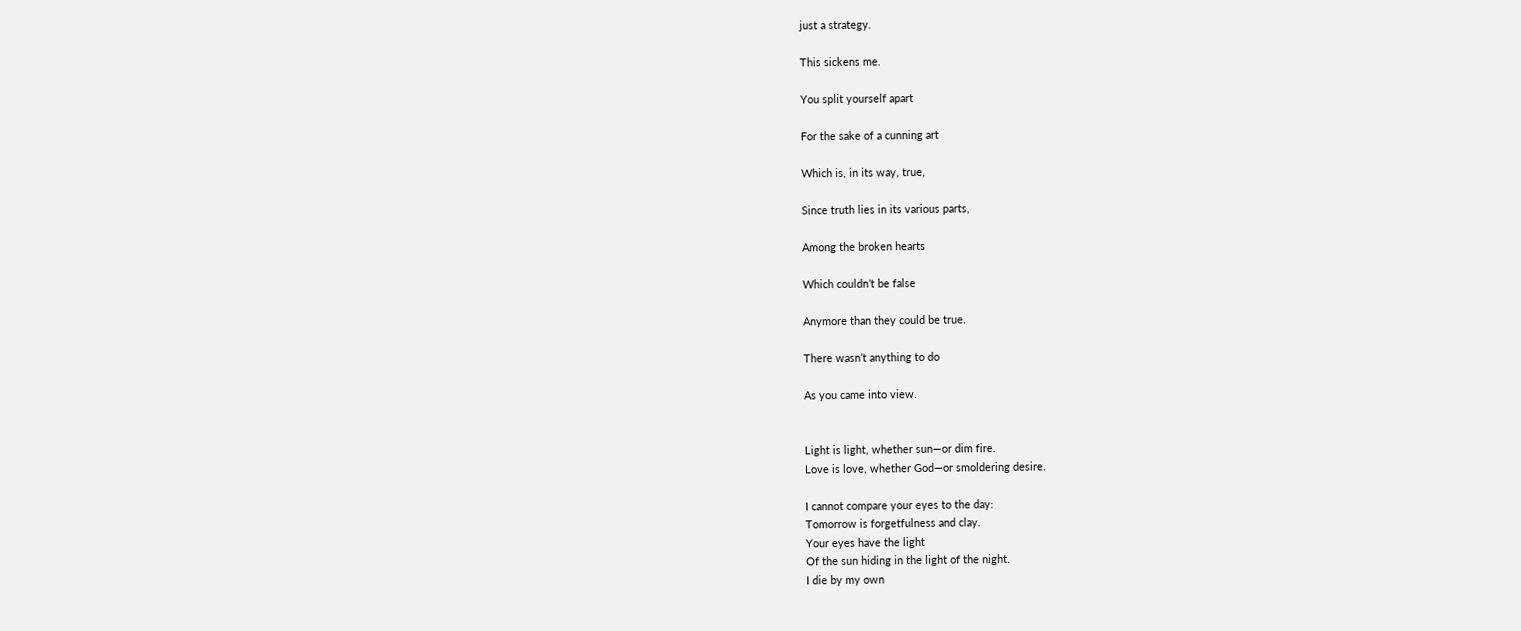just a strategy.

This sickens me.

You split yourself apart

For the sake of a cunning art

Which is, in its way, true,

Since truth lies in its various parts,

Among the broken hearts

Which couldn’t be false

Anymore than they could be true.

There wasn’t anything to do

As you came into view.


Light is light, whether sun—or dim fire.
Love is love, whether God—or smoldering desire.

I cannot compare your eyes to the day:
Tomorrow is forgetfulness and clay.
Your eyes have the light
Of the sun hiding in the light of the night.
I die by my own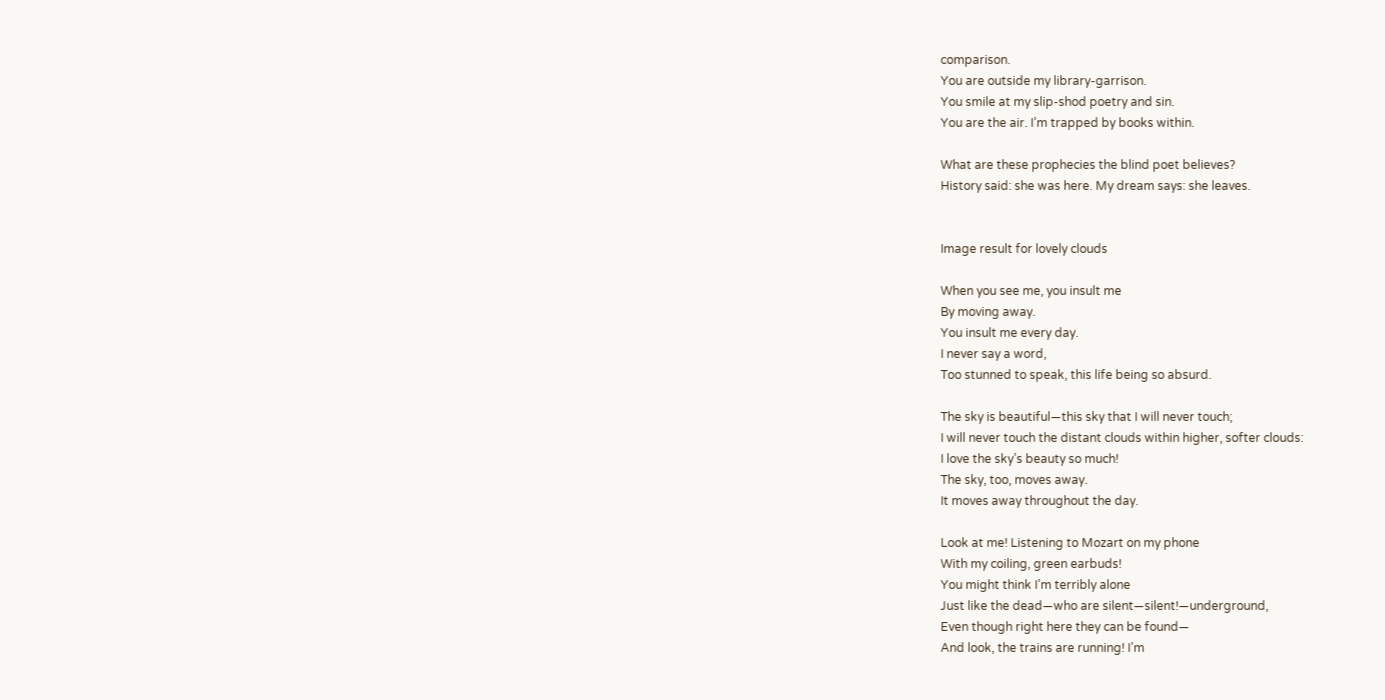comparison.
You are outside my library-garrison.
You smile at my slip-shod poetry and sin.
You are the air. I’m trapped by books within.

What are these prophecies the blind poet believes?
History said: she was here. My dream says: she leaves.


Image result for lovely clouds

When you see me, you insult me
By moving away.
You insult me every day.
I never say a word,
Too stunned to speak, this life being so absurd.

The sky is beautiful—this sky that I will never touch;
I will never touch the distant clouds within higher, softer clouds:
I love the sky’s beauty so much!
The sky, too, moves away.
It moves away throughout the day.

Look at me! Listening to Mozart on my phone
With my coiling, green earbuds!
You might think I’m terribly alone
Just like the dead—who are silent—silent!—underground,
Even though right here they can be found—
And look, the trains are running! I’m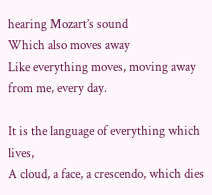hearing Mozart’s sound
Which also moves away
Like everything moves, moving away from me, every day.

It is the language of everything which lives,
A cloud, a face, a crescendo, which dies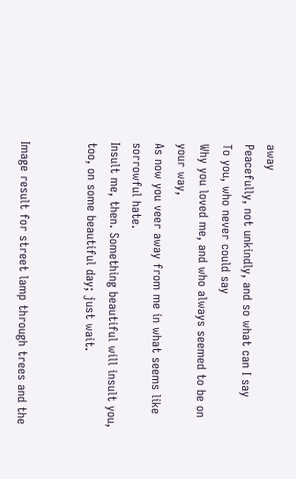away
Peacefully, not unkindly, and so what can I say
To you, who never could say
Why you loved me, and who always seemed to be on your way,
As now you veer away from me in what seems like sorrowful hate.
Insult me, then. Something beautiful will insult you, too, on some beautiful day; just wait.


Image result for street lamp through trees and the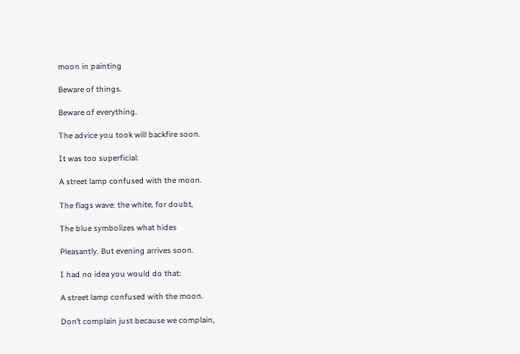moon in painting

Beware of things.

Beware of everything.

The advice you took will backfire soon.

It was too superficial:

A street lamp confused with the moon.

The flags wave: the white, for doubt,

The blue symbolizes what hides

Pleasantly. But evening arrives soon.

I had no idea you would do that:

A street lamp confused with the moon.

Don’t complain just because we complain,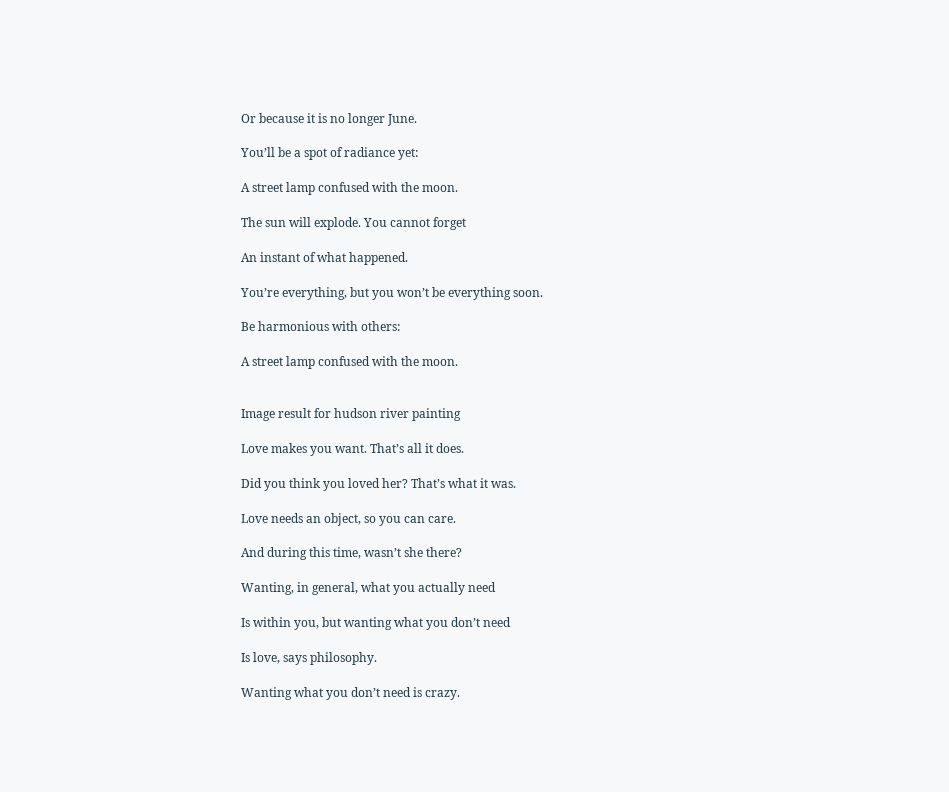Or because it is no longer June.

You’ll be a spot of radiance yet:

A street lamp confused with the moon.

The sun will explode. You cannot forget

An instant of what happened.

You’re everything, but you won’t be everything soon.

Be harmonious with others:

A street lamp confused with the moon.


Image result for hudson river painting

Love makes you want. That’s all it does.

Did you think you loved her? That’s what it was.

Love needs an object, so you can care.

And during this time, wasn’t she there?

Wanting, in general, what you actually need

Is within you, but wanting what you don’t need

Is love, says philosophy.

Wanting what you don’t need is crazy.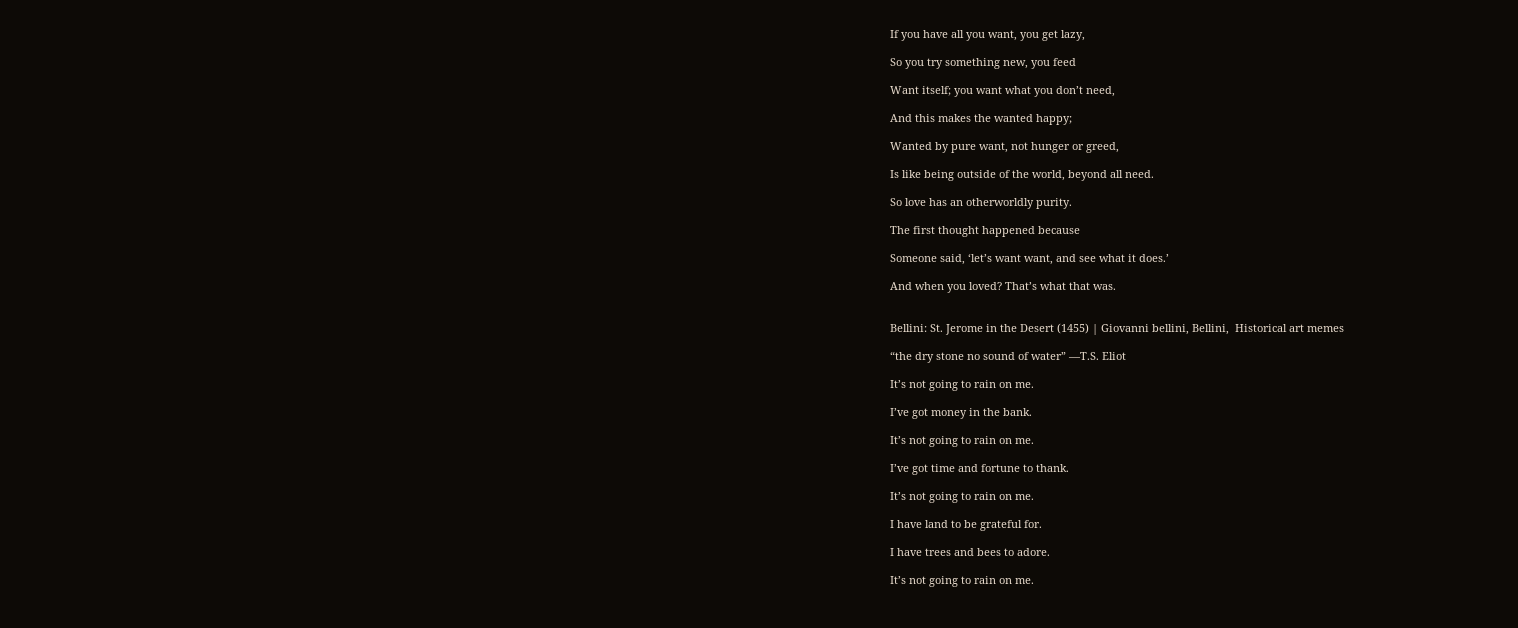If you have all you want, you get lazy,

So you try something new, you feed

Want itself; you want what you don’t need,

And this makes the wanted happy;

Wanted by pure want, not hunger or greed,

Is like being outside of the world, beyond all need.

So love has an otherworldly purity.

The first thought happened because

Someone said, ‘let’s want want, and see what it does.’

And when you loved? That’s what that was.


Bellini: St. Jerome in the Desert (1455) | Giovanni bellini, Bellini,  Historical art memes

“the dry stone no sound of water” —T.S. Eliot

It’s not going to rain on me.

I’ve got money in the bank.

It’s not going to rain on me.

I’ve got time and fortune to thank.

It’s not going to rain on me.

I have land to be grateful for.

I have trees and bees to adore.

It’s not going to rain on me.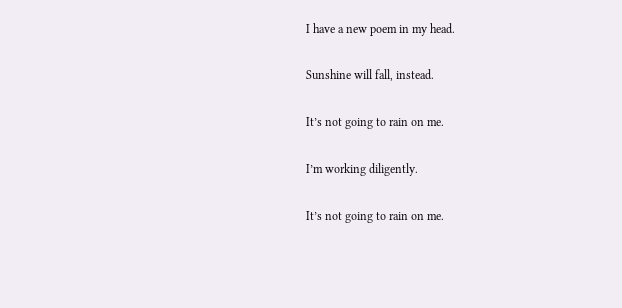I have a new poem in my head.

Sunshine will fall, instead.

It’s not going to rain on me.

I’m working diligently.

It’s not going to rain on me.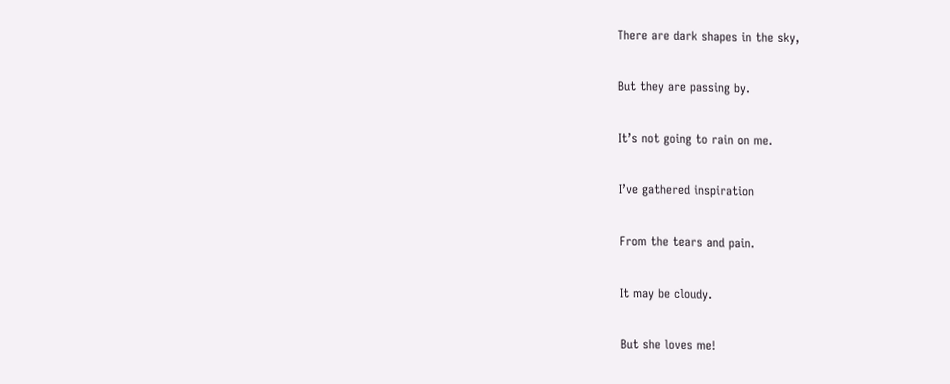There are dark shapes in the sky,

But they are passing by.

It’s not going to rain on me.

I’ve gathered inspiration

From the tears and pain.

It may be cloudy.

But she loves me!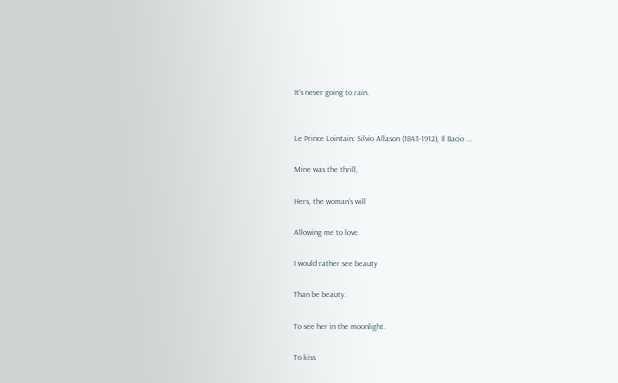It’s never going to rain.


Le Prince Lointain: Silvio Allason (1843-1912), Il Bacio ...

Mine was the thrill,

Hers, the woman’s will

Allowing me to love.

I would rather see beauty

Than be beauty.

To see her in the moonlight.

To kiss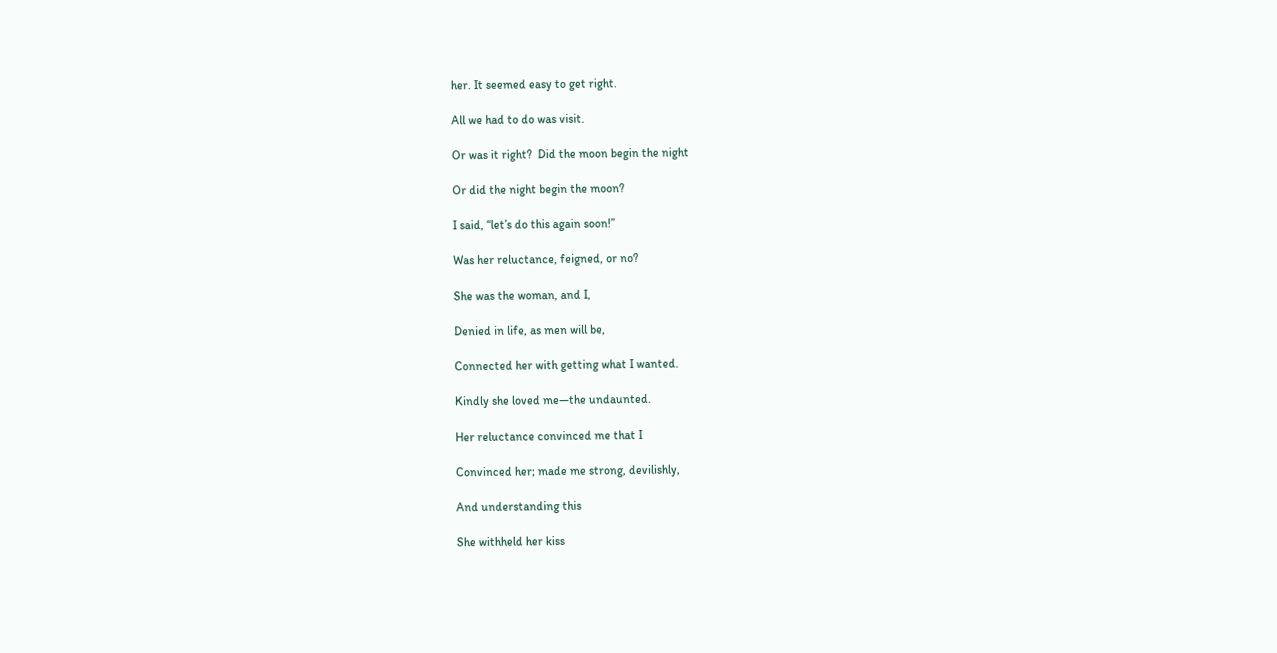her. It seemed easy to get right.

All we had to do was visit.

Or was it right?  Did the moon begin the night

Or did the night begin the moon?

I said, “let’s do this again soon!”

Was her reluctance, feigned, or no?

She was the woman, and I,

Denied in life, as men will be,

Connected her with getting what I wanted.

Kindly she loved me—the undaunted.

Her reluctance convinced me that I

Convinced her; made me strong, devilishly,

And understanding this

She withheld her kiss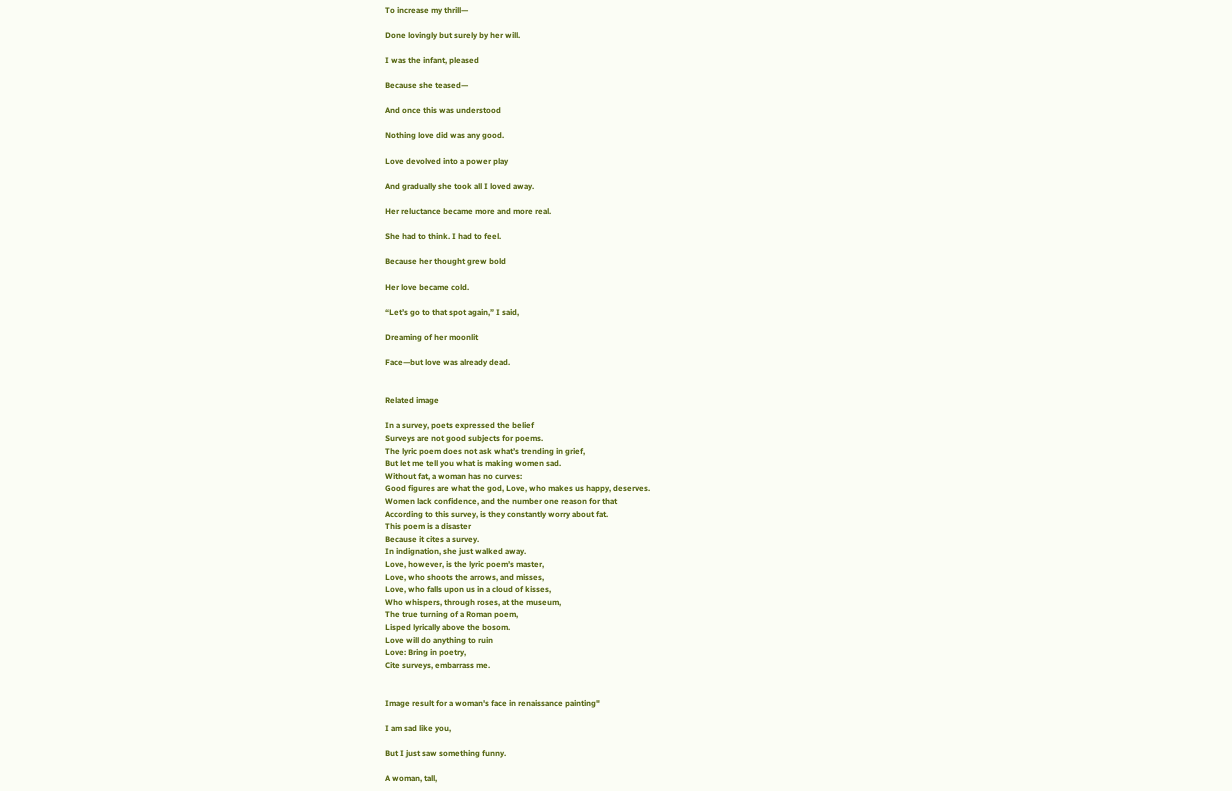To increase my thrill—

Done lovingly but surely by her will.

I was the infant, pleased

Because she teased—

And once this was understood

Nothing love did was any good.

Love devolved into a power play

And gradually she took all I loved away.

Her reluctance became more and more real.

She had to think. I had to feel.

Because her thought grew bold

Her love became cold.

“Let’s go to that spot again,” I said,

Dreaming of her moonlit

Face—but love was already dead.


Related image

In a survey, poets expressed the belief
Surveys are not good subjects for poems.
The lyric poem does not ask what’s trending in grief,
But let me tell you what is making women sad.
Without fat, a woman has no curves:
Good figures are what the god, Love, who makes us happy, deserves.
Women lack confidence, and the number one reason for that
According to this survey, is they constantly worry about fat.
This poem is a disaster
Because it cites a survey.
In indignation, she just walked away.
Love, however, is the lyric poem’s master,
Love, who shoots the arrows, and misses,
Love, who falls upon us in a cloud of kisses,
Who whispers, through roses, at the museum,
The true turning of a Roman poem,
Lisped lyrically above the bosom.
Love will do anything to ruin
Love: Bring in poetry,
Cite surveys, embarrass me.


Image result for a woman's face in renaissance painting"

I am sad like you,

But I just saw something funny.

A woman, tall,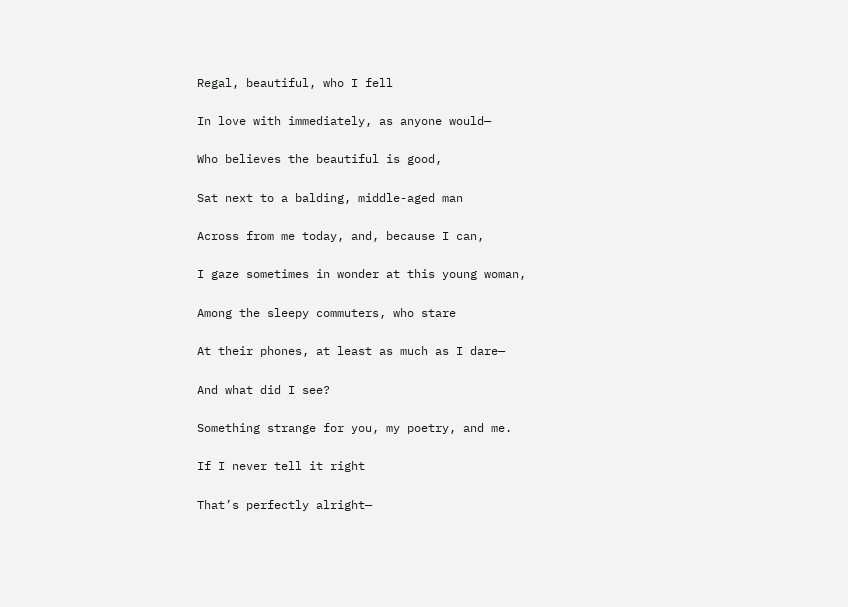Regal, beautiful, who I fell

In love with immediately, as anyone would—

Who believes the beautiful is good,

Sat next to a balding, middle-aged man

Across from me today, and, because I can,

I gaze sometimes in wonder at this young woman,

Among the sleepy commuters, who stare

At their phones, at least as much as I dare—

And what did I see?

Something strange for you, my poetry, and me.

If I never tell it right

That’s perfectly alright—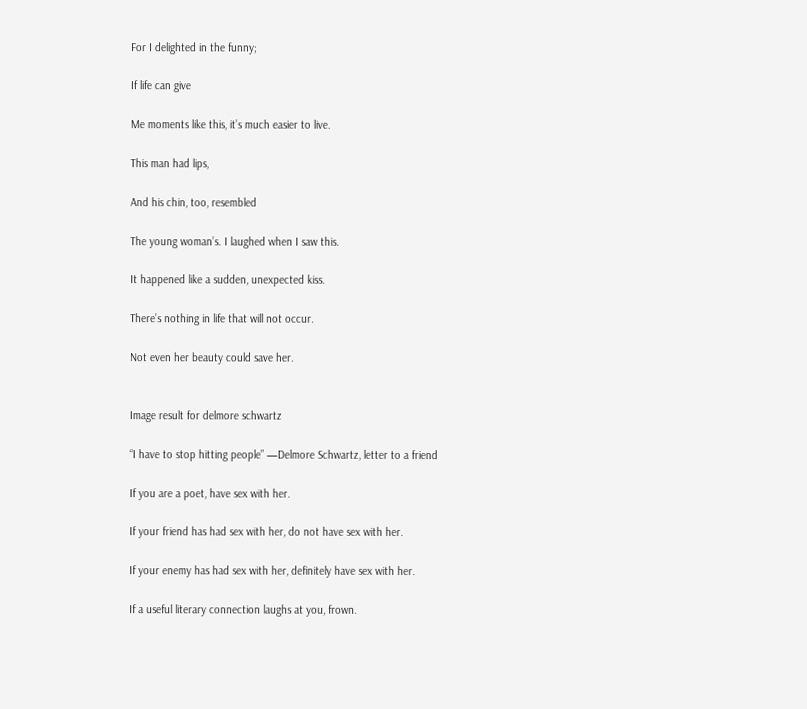For I delighted in the funny;

If life can give

Me moments like this, it’s much easier to live.

This man had lips,

And his chin, too, resembled

The young woman’s. I laughed when I saw this.

It happened like a sudden, unexpected kiss.

There’s nothing in life that will not occur.

Not even her beauty could save her.


Image result for delmore schwartz

“I have to stop hitting people” —Delmore Schwartz, letter to a friend

If you are a poet, have sex with her.

If your friend has had sex with her, do not have sex with her.

If your enemy has had sex with her, definitely have sex with her.

If a useful literary connection laughs at you, frown.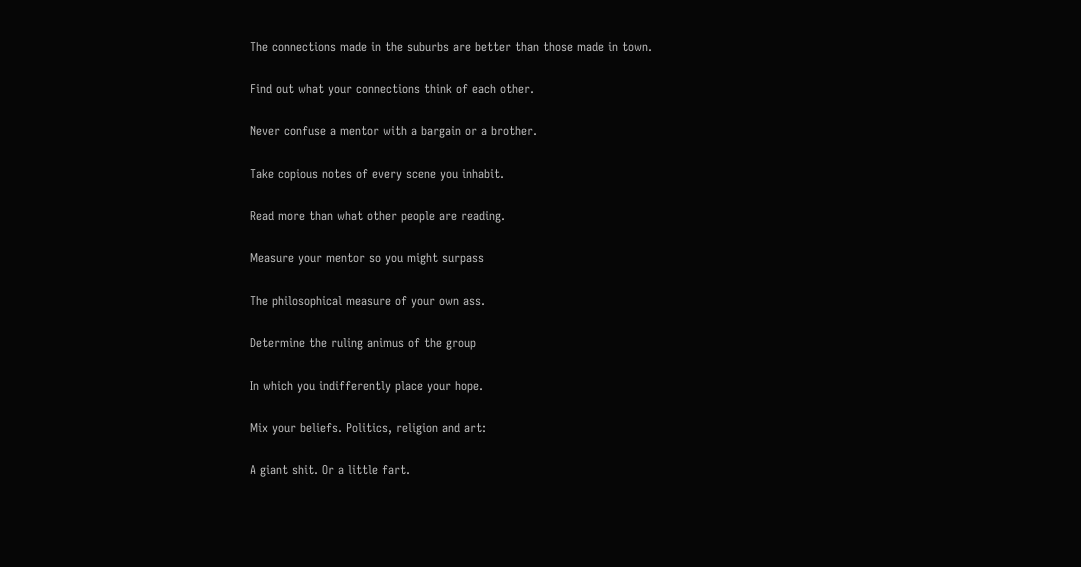The connections made in the suburbs are better than those made in town.

Find out what your connections think of each other.

Never confuse a mentor with a bargain or a brother.

Take copious notes of every scene you inhabit.

Read more than what other people are reading.

Measure your mentor so you might surpass

The philosophical measure of your own ass.

Determine the ruling animus of the group

In which you indifferently place your hope.

Mix your beliefs. Politics, religion and art:

A giant shit. Or a little fart.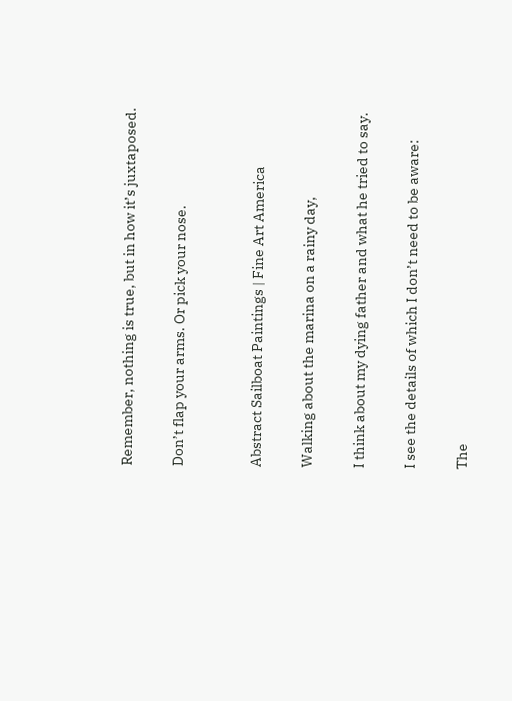Remember, nothing is true, but in how it’s juxtaposed.

Don’t flap your arms. Or pick your nose.


Abstract Sailboat Paintings | Fine Art America

Walking about the marina on a rainy day,

I think about my dying father and what he tried to say.

I see the details of which I don’t need to be aware:

The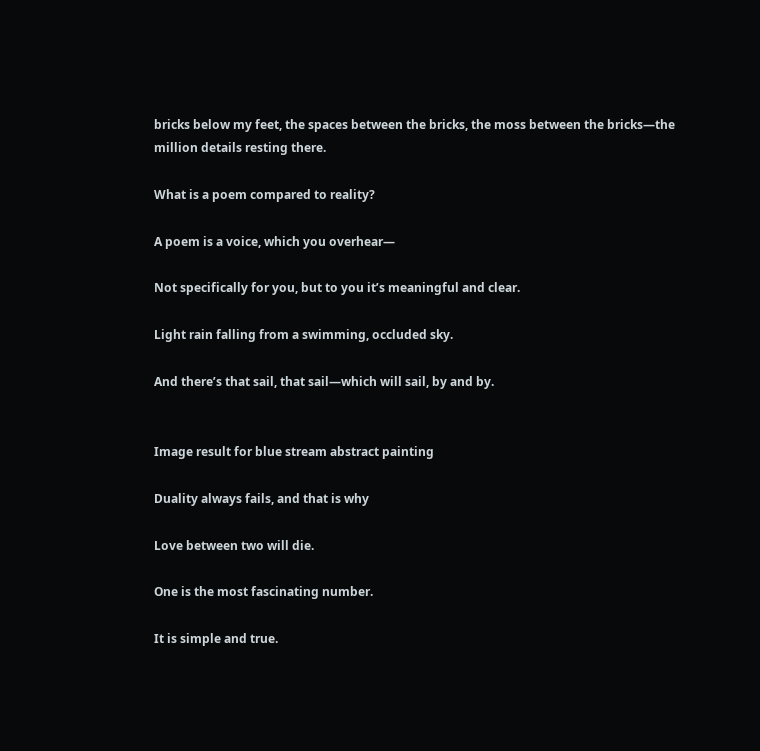bricks below my feet, the spaces between the bricks, the moss between the bricks—the million details resting there.

What is a poem compared to reality?

A poem is a voice, which you overhear—

Not specifically for you, but to you it’s meaningful and clear.

Light rain falling from a swimming, occluded sky.

And there’s that sail, that sail—which will sail, by and by.


Image result for blue stream abstract painting

Duality always fails, and that is why

Love between two will die.

One is the most fascinating number.

It is simple and true.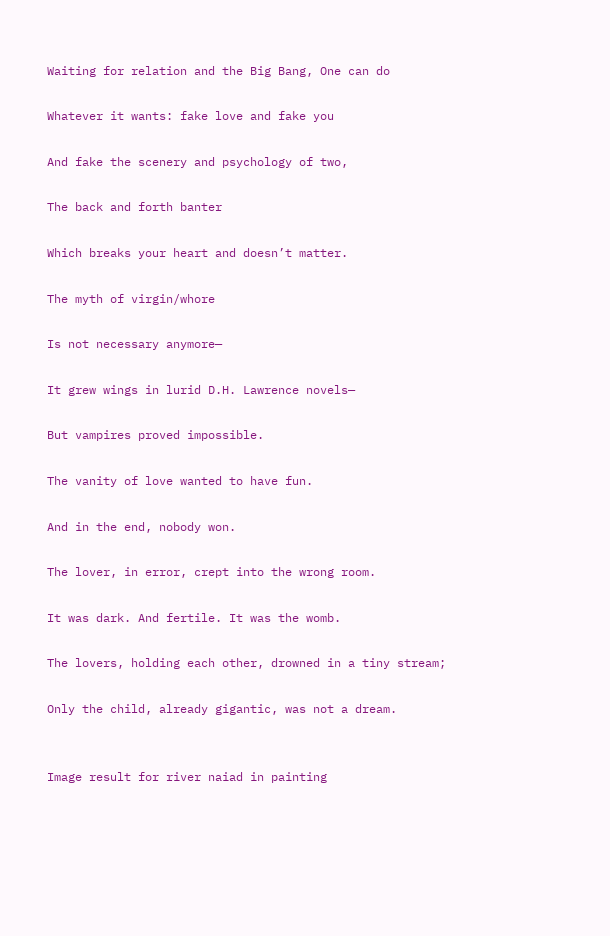Waiting for relation and the Big Bang, One can do

Whatever it wants: fake love and fake you

And fake the scenery and psychology of two,

The back and forth banter

Which breaks your heart and doesn’t matter.

The myth of virgin/whore

Is not necessary anymore—

It grew wings in lurid D.H. Lawrence novels—

But vampires proved impossible.

The vanity of love wanted to have fun.

And in the end, nobody won.

The lover, in error, crept into the wrong room.

It was dark. And fertile. It was the womb.

The lovers, holding each other, drowned in a tiny stream;

Only the child, already gigantic, was not a dream.


Image result for river naiad in painting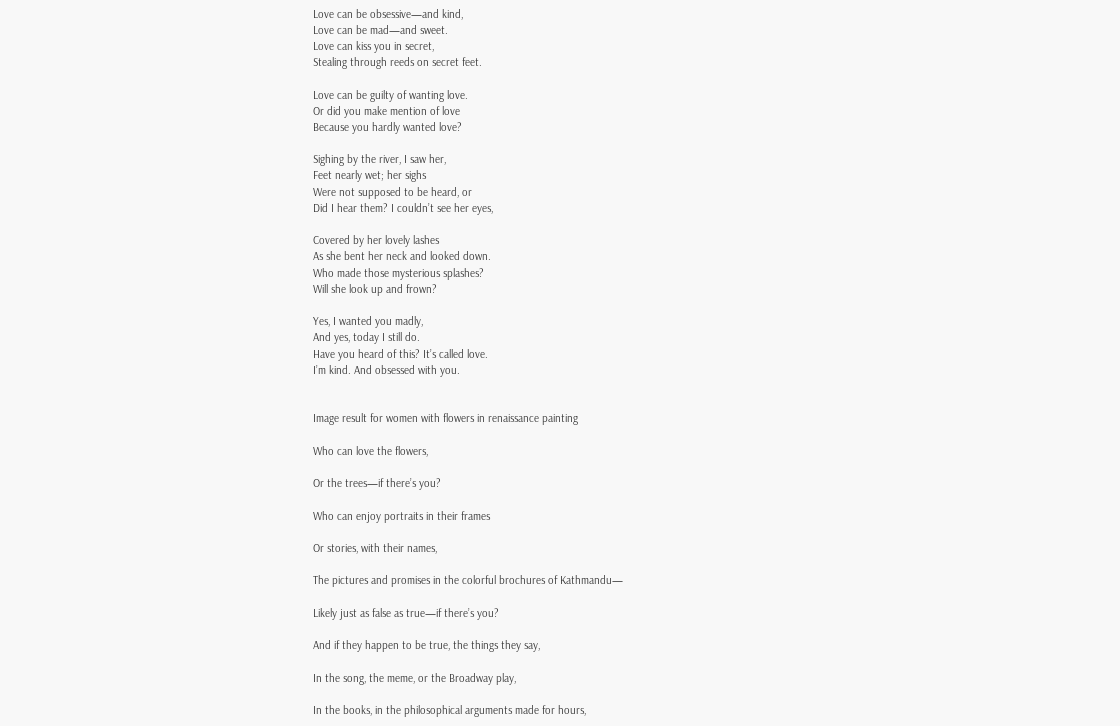Love can be obsessive—and kind,
Love can be mad—and sweet.
Love can kiss you in secret,
Stealing through reeds on secret feet.

Love can be guilty of wanting love.
Or did you make mention of love
Because you hardly wanted love?

Sighing by the river, I saw her,
Feet nearly wet; her sighs
Were not supposed to be heard, or
Did I hear them? I couldn’t see her eyes,

Covered by her lovely lashes
As she bent her neck and looked down.
Who made those mysterious splashes?
Will she look up and frown?

Yes, I wanted you madly,
And yes, today I still do.
Have you heard of this? It’s called love.
I’m kind. And obsessed with you.


Image result for women with flowers in renaissance painting

Who can love the flowers,

Or the trees—if there’s you?

Who can enjoy portraits in their frames

Or stories, with their names,

The pictures and promises in the colorful brochures of Kathmandu—

Likely just as false as true—if there’s you?

And if they happen to be true, the things they say,

In the song, the meme, or the Broadway play,

In the books, in the philosophical arguments made for hours,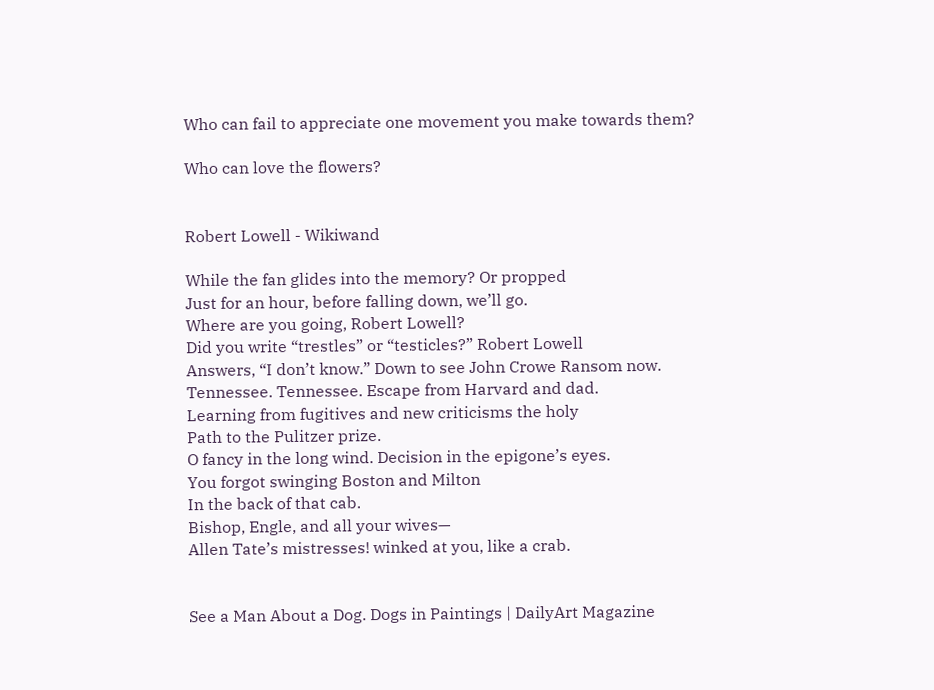Who can fail to appreciate one movement you make towards them?

Who can love the flowers?


Robert Lowell - Wikiwand

While the fan glides into the memory? Or propped
Just for an hour, before falling down, we’ll go.
Where are you going, Robert Lowell?
Did you write “trestles” or “testicles?” Robert Lowell
Answers, “I don’t know.” Down to see John Crowe Ransom now.
Tennessee. Tennessee. Escape from Harvard and dad.
Learning from fugitives and new criticisms the holy
Path to the Pulitzer prize.
O fancy in the long wind. Decision in the epigone’s eyes.
You forgot swinging Boston and Milton
In the back of that cab.
Bishop, Engle, and all your wives—
Allen Tate’s mistresses! winked at you, like a crab.


See a Man About a Dog. Dogs in Paintings | DailyArt Magazine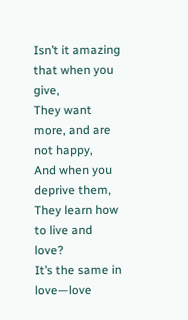Isn’t it amazing that when you give,
They want more, and are not happy,
And when you deprive them,
They learn how to live and love?
It’s the same in love—love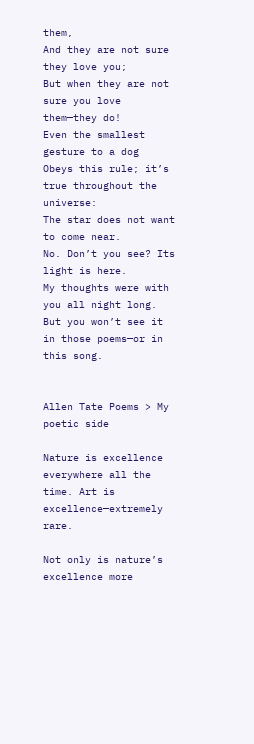them,
And they are not sure they love you;
But when they are not sure you love them—they do!
Even the smallest gesture to a dog
Obeys this rule; it’s true throughout the universe:
The star does not want to come near.
No. Don’t you see? Its light is here.
My thoughts were with you all night long.
But you won’t see it in those poems—or in this song.


Allen Tate Poems > My poetic side

Nature is excellence everywhere all the time. Art is excellence—extremely rare.

Not only is nature’s excellence more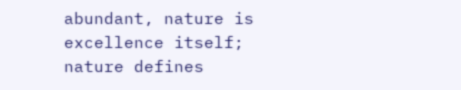abundant, nature is excellence itself; nature defines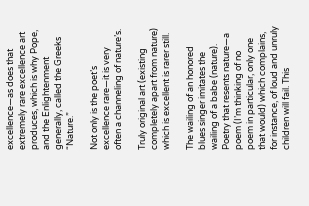excellence—as does that extremely rare excellence art produces, which is why Pope, and the Enlightenment generally, called the Greeks “Nature.”

Not only is the poet’s excellence rare—it is very often a channeling of nature’s.

Truly original art (existing completely apart from nature) which is excellent is rarer still.

The wailing of an honored blues singer imitates the wailing of a babe (nature). Poetry that resents nature—a poem (I’m thinking of no poem in particular, only one that would) which complains, for instance, of loud and unruly children will fail. This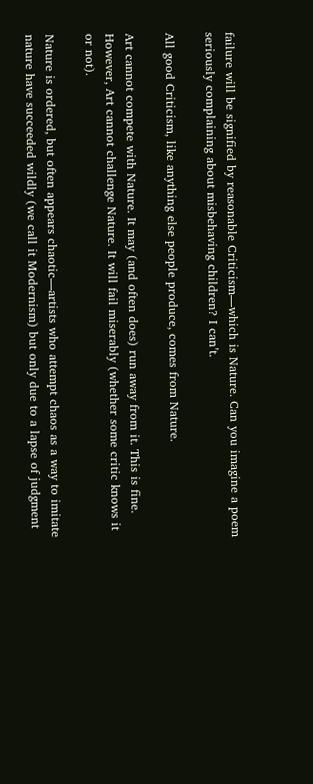failure will be signified by reasonable Criticism—which is Nature. Can you imagine a poem seriously complaining about misbehaving children? I can’t.

All good Criticism, like anything else people produce, comes from Nature.

Art cannot compete with Nature. It may (and often does) run away from it. This is fine. However, Art cannot challenge Nature. It will fail miserably (whether some critic knows it or not).

Nature is ordered, but often appears chaotic—artists who attempt chaos as a way to imitate nature have succeeded wildly (we call it Modernism) but only due to a lapse of judgment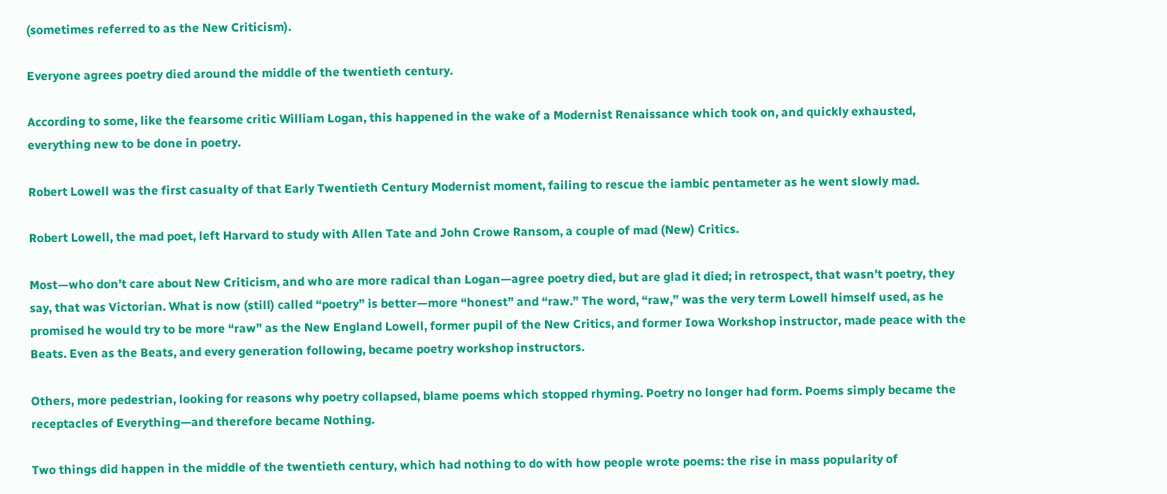(sometimes referred to as the New Criticism).

Everyone agrees poetry died around the middle of the twentieth century.

According to some, like the fearsome critic William Logan, this happened in the wake of a Modernist Renaissance which took on, and quickly exhausted, everything new to be done in poetry.

Robert Lowell was the first casualty of that Early Twentieth Century Modernist moment, failing to rescue the iambic pentameter as he went slowly mad.

Robert Lowell, the mad poet, left Harvard to study with Allen Tate and John Crowe Ransom, a couple of mad (New) Critics.

Most—who don’t care about New Criticism, and who are more radical than Logan—agree poetry died, but are glad it died; in retrospect, that wasn’t poetry, they say, that was Victorian. What is now (still) called “poetry” is better—more “honest” and “raw.” The word, “raw,” was the very term Lowell himself used, as he promised he would try to be more “raw” as the New England Lowell, former pupil of the New Critics, and former Iowa Workshop instructor, made peace with the Beats. Even as the Beats, and every generation following, became poetry workshop instructors.

Others, more pedestrian, looking for reasons why poetry collapsed, blame poems which stopped rhyming. Poetry no longer had form. Poems simply became the receptacles of Everything—and therefore became Nothing.

Two things did happen in the middle of the twentieth century, which had nothing to do with how people wrote poems: the rise in mass popularity of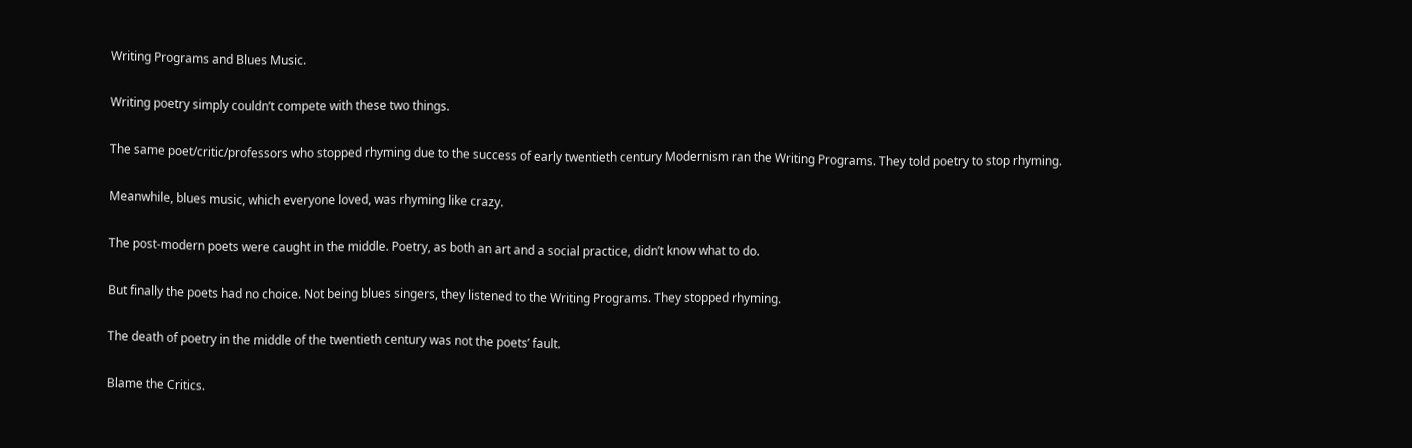Writing Programs and Blues Music.

Writing poetry simply couldn’t compete with these two things.

The same poet/critic/professors who stopped rhyming due to the success of early twentieth century Modernism ran the Writing Programs. They told poetry to stop rhyming.

Meanwhile, blues music, which everyone loved, was rhyming like crazy.

The post-modern poets were caught in the middle. Poetry, as both an art and a social practice, didn’t know what to do.

But finally the poets had no choice. Not being blues singers, they listened to the Writing Programs. They stopped rhyming.

The death of poetry in the middle of the twentieth century was not the poets’ fault.

Blame the Critics.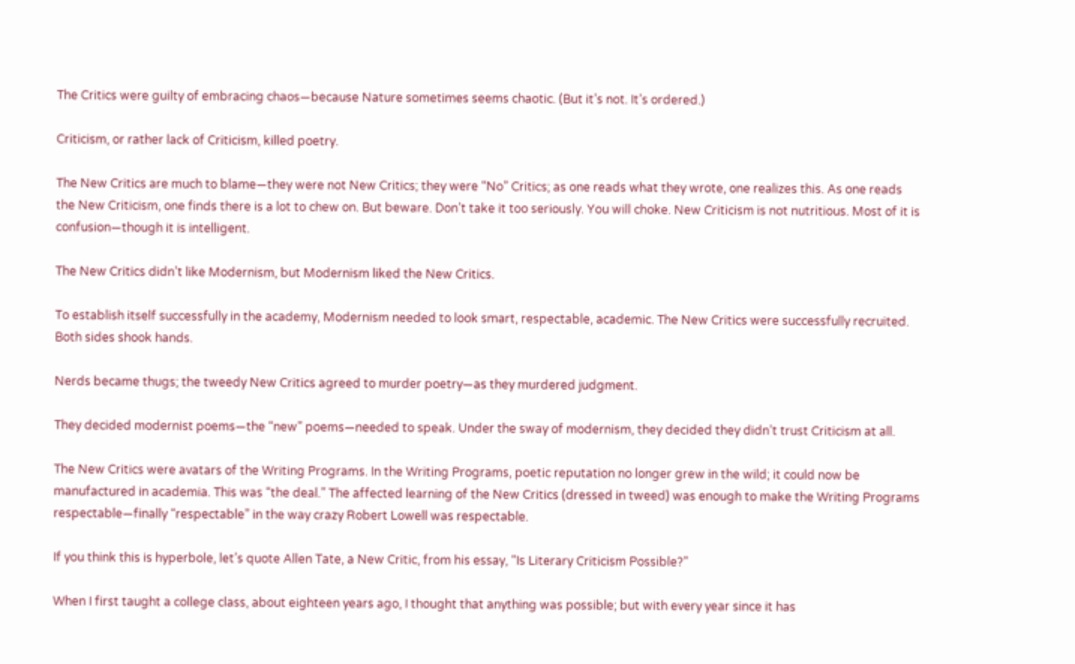The Critics were guilty of embracing chaos—because Nature sometimes seems chaotic. (But it’s not. It’s ordered.)

Criticism, or rather lack of Criticism, killed poetry.

The New Critics are much to blame—they were not New Critics; they were “No” Critics; as one reads what they wrote, one realizes this. As one reads the New Criticism, one finds there is a lot to chew on. But beware. Don’t take it too seriously. You will choke. New Criticism is not nutritious. Most of it is confusion—though it is intelligent.

The New Critics didn’t like Modernism, but Modernism liked the New Critics.

To establish itself successfully in the academy, Modernism needed to look smart, respectable, academic. The New Critics were successfully recruited. Both sides shook hands.

Nerds became thugs; the tweedy New Critics agreed to murder poetry—as they murdered judgment.

They decided modernist poems—the “new” poems—needed to speak. Under the sway of modernism, they decided they didn’t trust Criticism at all.

The New Critics were avatars of the Writing Programs. In the Writing Programs, poetic reputation no longer grew in the wild; it could now be manufactured in academia. This was “the deal.” The affected learning of the New Critics (dressed in tweed) was enough to make the Writing Programs respectable—finally “respectable” in the way crazy Robert Lowell was respectable.

If you think this is hyperbole, let’s quote Allen Tate, a New Critic, from his essay, “Is Literary Criticism Possible?”

When I first taught a college class, about eighteen years ago, I thought that anything was possible; but with every year since it has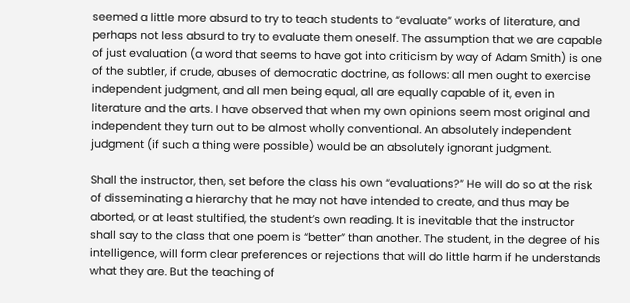seemed a little more absurd to try to teach students to “evaluate” works of literature, and perhaps not less absurd to try to evaluate them oneself. The assumption that we are capable of just evaluation (a word that seems to have got into criticism by way of Adam Smith) is one of the subtler, if crude, abuses of democratic doctrine, as follows: all men ought to exercise independent judgment, and all men being equal, all are equally capable of it, even in literature and the arts. I have observed that when my own opinions seem most original and independent they turn out to be almost wholly conventional. An absolutely independent judgment (if such a thing were possible) would be an absolutely ignorant judgment.

Shall the instructor, then, set before the class his own “evaluations?” He will do so at the risk of disseminating a hierarchy that he may not have intended to create, and thus may be aborted, or at least stultified, the student’s own reading. It is inevitable that the instructor shall say to the class that one poem is “better” than another. The student, in the degree of his intelligence, will form clear preferences or rejections that will do little harm if he understands what they are. But the teaching of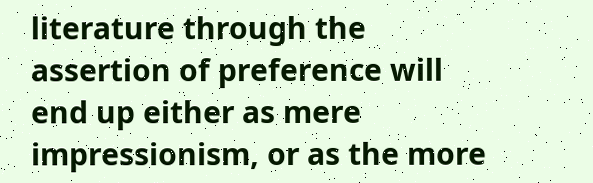literature through the assertion of preference will end up either as mere impressionism, or as the more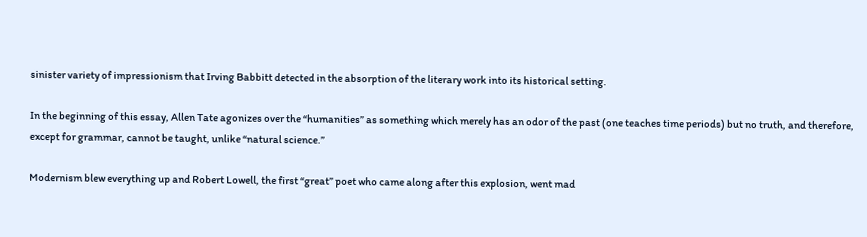sinister variety of impressionism that Irving Babbitt detected in the absorption of the literary work into its historical setting.

In the beginning of this essay, Allen Tate agonizes over the “humanities” as something which merely has an odor of the past (one teaches time periods) but no truth, and therefore, except for grammar, cannot be taught, unlike “natural science.”

Modernism blew everything up and Robert Lowell, the first “great” poet who came along after this explosion, went mad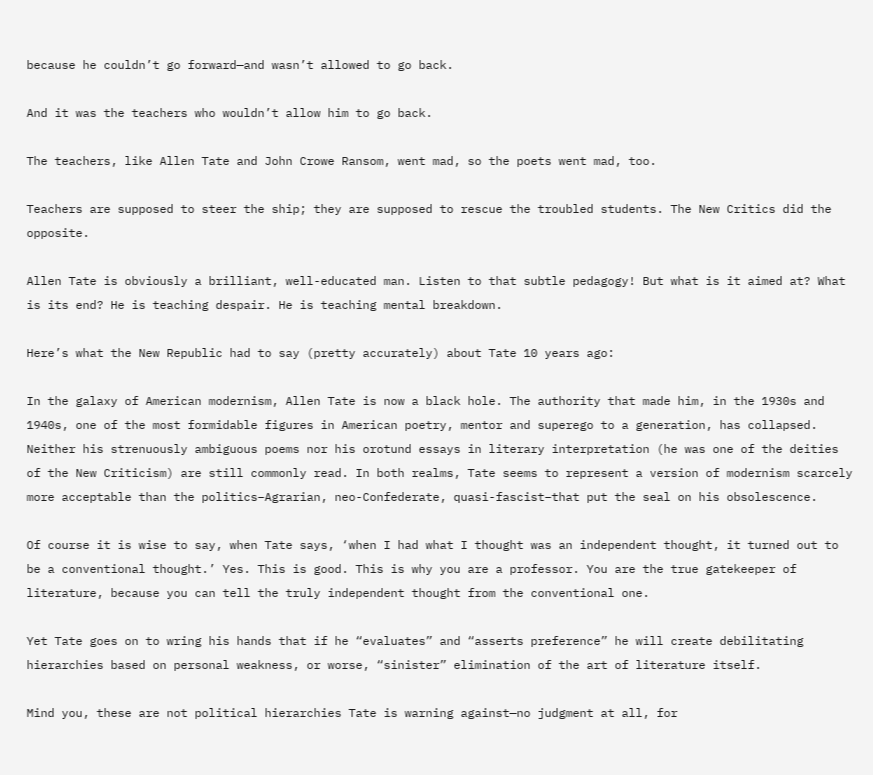because he couldn’t go forward—and wasn’t allowed to go back.

And it was the teachers who wouldn’t allow him to go back.

The teachers, like Allen Tate and John Crowe Ransom, went mad, so the poets went mad, too.

Teachers are supposed to steer the ship; they are supposed to rescue the troubled students. The New Critics did the opposite.

Allen Tate is obviously a brilliant, well-educated man. Listen to that subtle pedagogy! But what is it aimed at? What is its end? He is teaching despair. He is teaching mental breakdown.

Here’s what the New Republic had to say (pretty accurately) about Tate 10 years ago:

In the galaxy of American modernism, Allen Tate is now a black hole. The authority that made him, in the 1930s and 1940s, one of the most formidable figures in American poetry, mentor and superego to a generation, has collapsed. Neither his strenuously ambiguous poems nor his orotund essays in literary interpretation (he was one of the deities of the New Criticism) are still commonly read. In both realms, Tate seems to represent a version of modernism scarcely more acceptable than the politics–Agrarian, neo-Confederate, quasi-fascist–that put the seal on his obsolescence.

Of course it is wise to say, when Tate says, ‘when I had what I thought was an independent thought, it turned out to be a conventional thought.’ Yes. This is good. This is why you are a professor. You are the true gatekeeper of literature, because you can tell the truly independent thought from the conventional one.

Yet Tate goes on to wring his hands that if he “evaluates” and “asserts preference” he will create debilitating hierarchies based on personal weakness, or worse, “sinister” elimination of the art of literature itself.

Mind you, these are not political hierarchies Tate is warning against—no judgment at all, for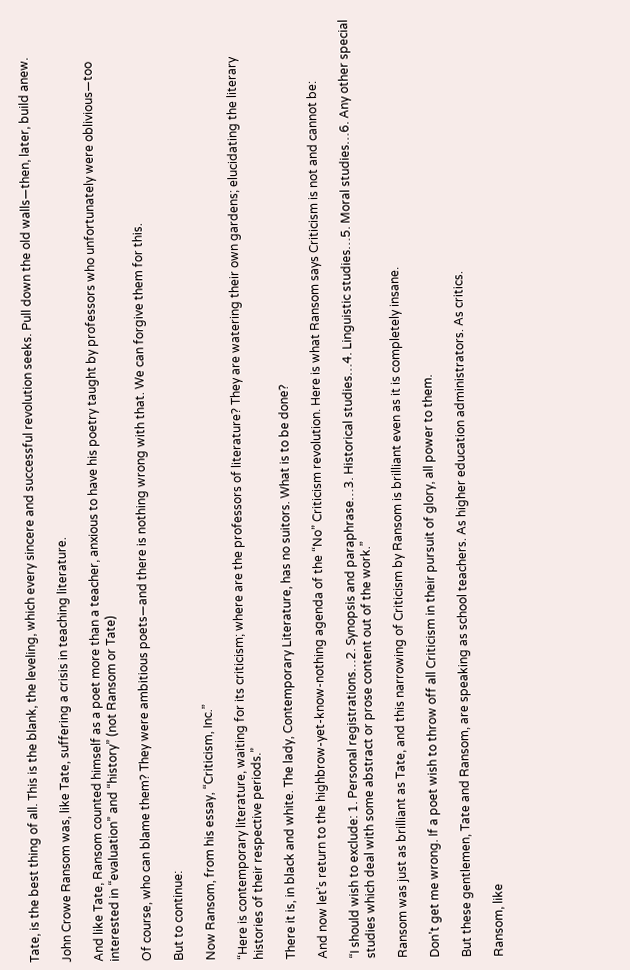Tate, is the best thing of all. This is the blank, the leveling, which every sincere and successful revolution seeks. Pull down the old walls—then, later, build anew.

John Crowe Ransom was, like Tate, suffering a crisis in teaching literature.

And like Tate, Ransom counted himself as a poet more than a teacher, anxious to have his poetry taught by professors who unfortunately were oblivious—too interested in “evaluation” and “history” (not Ransom or Tate)

Of course, who can blame them? They were ambitious poets—and there is nothing wrong with that. We can forgive them for this.

But to continue:

Now Ransom, from his essay, “Criticism, Inc.”

“Here is contemporary literature, waiting for its criticism; where are the professors of literature? They are watering their own gardens; elucidating the literary histories of their respective periods.”

There it is, in black and white. The lady, Contemporary Literature, has no suitors. What is to be done?

And now let’s return to the highbrow-yet-know-nothing agenda of the “No” Criticism revolution. Here is what Ransom says Criticism is not and cannot be:

“I should wish to exclude: 1. Personal registrations…2. Synopsis and paraphrase…3. Historical studies…4. Linguistic studies…5. Moral studies…6. Any other special studies which deal with some abstract or prose content out of the work.”

Ransom was just as brilliant as Tate, and this narrowing of Criticism by Ransom is brilliant even as it is completely insane.

Don’t get me wrong. If a poet wish to throw off all Criticism in their pursuit of glory, all power to them.

But these gentlemen, Tate and Ransom, are speaking as school teachers. As higher education administrators. As critics.

Ransom, like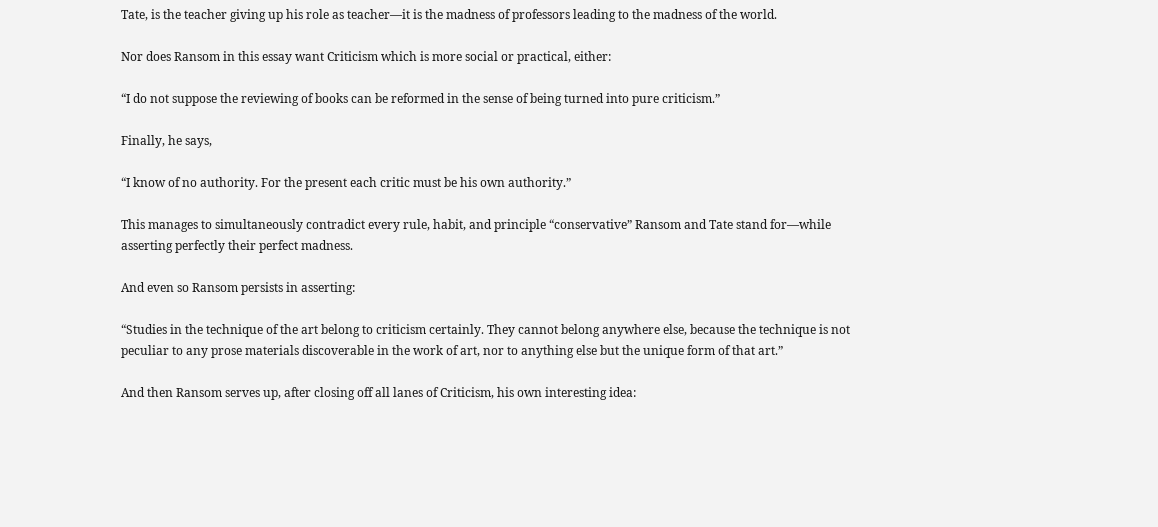Tate, is the teacher giving up his role as teacher—it is the madness of professors leading to the madness of the world.

Nor does Ransom in this essay want Criticism which is more social or practical, either:

“I do not suppose the reviewing of books can be reformed in the sense of being turned into pure criticism.”

Finally, he says,

“I know of no authority. For the present each critic must be his own authority.”

This manages to simultaneously contradict every rule, habit, and principle “conservative” Ransom and Tate stand for—while asserting perfectly their perfect madness.

And even so Ransom persists in asserting:

“Studies in the technique of the art belong to criticism certainly. They cannot belong anywhere else, because the technique is not peculiar to any prose materials discoverable in the work of art, nor to anything else but the unique form of that art.”

And then Ransom serves up, after closing off all lanes of Criticism, his own interesting idea: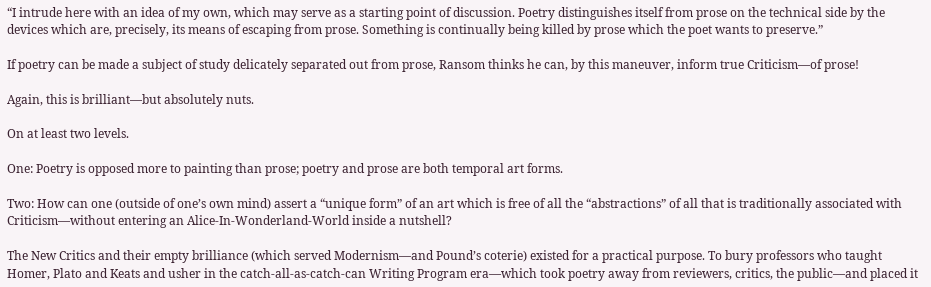“I intrude here with an idea of my own, which may serve as a starting point of discussion. Poetry distinguishes itself from prose on the technical side by the devices which are, precisely, its means of escaping from prose. Something is continually being killed by prose which the poet wants to preserve.”

If poetry can be made a subject of study delicately separated out from prose, Ransom thinks he can, by this maneuver, inform true Criticism—of prose!

Again, this is brilliant—but absolutely nuts.

On at least two levels.

One: Poetry is opposed more to painting than prose; poetry and prose are both temporal art forms.

Two: How can one (outside of one’s own mind) assert a “unique form” of an art which is free of all the “abstractions” of all that is traditionally associated with Criticism—without entering an Alice-In-Wonderland-World inside a nutshell?

The New Critics and their empty brilliance (which served Modernism—and Pound’s coterie) existed for a practical purpose. To bury professors who taught Homer, Plato and Keats and usher in the catch-all-as-catch-can Writing Program era—which took poetry away from reviewers, critics, the public—and placed it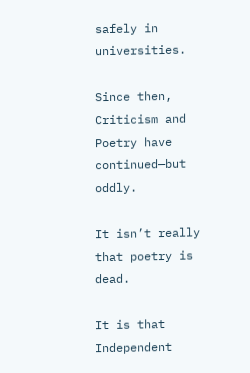safely in universities.

Since then, Criticism and Poetry have continued—but oddly.

It isn’t really that poetry is dead.

It is that Independent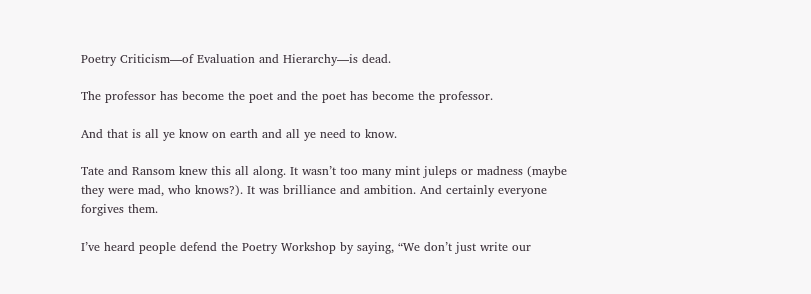Poetry Criticism—of Evaluation and Hierarchy—is dead.

The professor has become the poet and the poet has become the professor.

And that is all ye know on earth and all ye need to know.

Tate and Ransom knew this all along. It wasn’t too many mint juleps or madness (maybe they were mad, who knows?). It was brilliance and ambition. And certainly everyone forgives them.

I’ve heard people defend the Poetry Workshop by saying, “We don’t just write our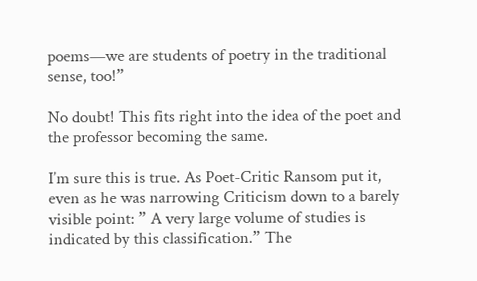poems—we are students of poetry in the traditional sense, too!”

No doubt! This fits right into the idea of the poet and the professor becoming the same.

I’m sure this is true. As Poet-Critic Ransom put it, even as he was narrowing Criticism down to a barely visible point: ” A very large volume of studies is indicated by this classification.” The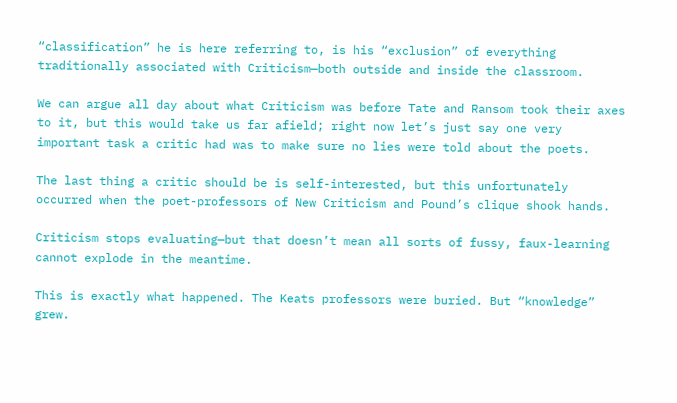“classification” he is here referring to, is his “exclusion” of everything traditionally associated with Criticism—both outside and inside the classroom.

We can argue all day about what Criticism was before Tate and Ransom took their axes to it, but this would take us far afield; right now let’s just say one very important task a critic had was to make sure no lies were told about the poets.

The last thing a critic should be is self-interested, but this unfortunately occurred when the poet-professors of New Criticism and Pound’s clique shook hands.

Criticism stops evaluating—but that doesn’t mean all sorts of fussy, faux-learning cannot explode in the meantime.

This is exactly what happened. The Keats professors were buried. But “knowledge” grew.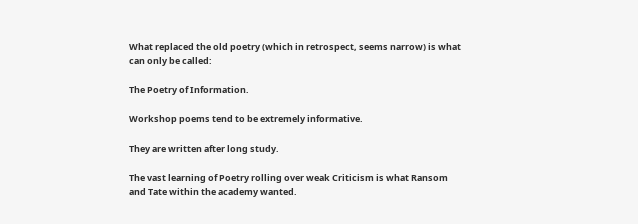What replaced the old poetry (which in retrospect, seems narrow) is what can only be called:

The Poetry of Information.

Workshop poems tend to be extremely informative.

They are written after long study.

The vast learning of Poetry rolling over weak Criticism is what Ransom and Tate within the academy wanted.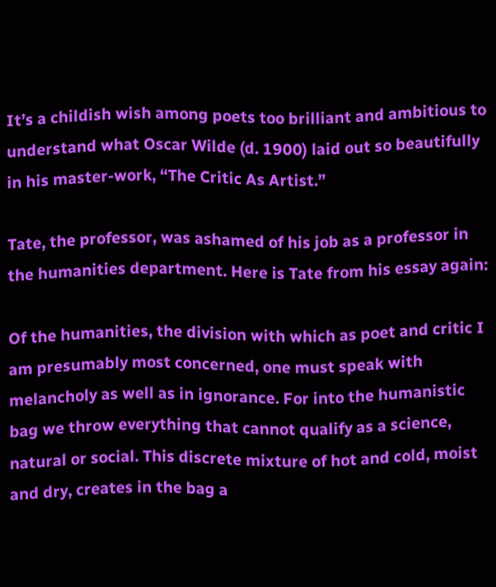It’s a childish wish among poets too brilliant and ambitious to understand what Oscar Wilde (d. 1900) laid out so beautifully in his master-work, “The Critic As Artist.”

Tate, the professor, was ashamed of his job as a professor in the humanities department. Here is Tate from his essay again:

Of the humanities, the division with which as poet and critic I am presumably most concerned, one must speak with melancholy as well as in ignorance. For into the humanistic bag we throw everything that cannot qualify as a science, natural or social. This discrete mixture of hot and cold, moist and dry, creates in the bag a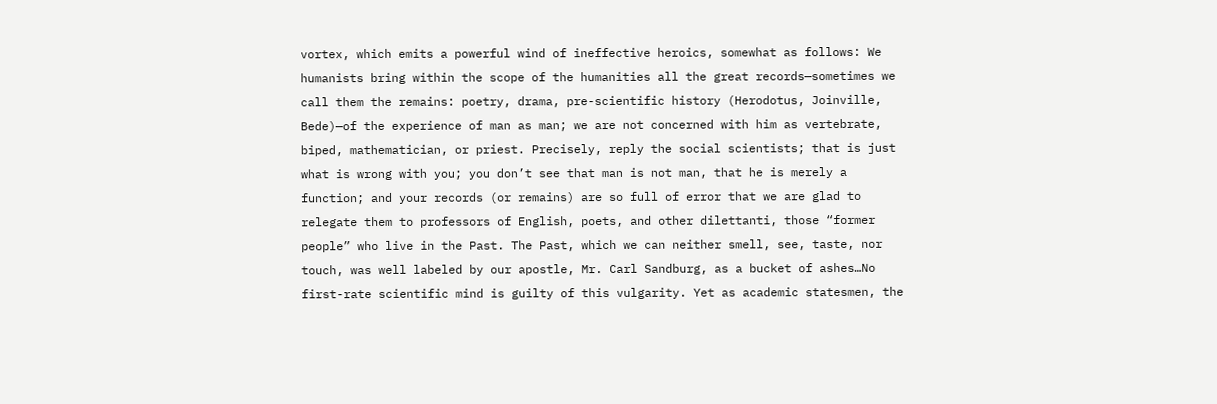vortex, which emits a powerful wind of ineffective heroics, somewhat as follows: We humanists bring within the scope of the humanities all the great records—sometimes we call them the remains: poetry, drama, pre-scientific history (Herodotus, Joinville, Bede)—of the experience of man as man; we are not concerned with him as vertebrate, biped, mathematician, or priest. Precisely, reply the social scientists; that is just what is wrong with you; you don’t see that man is not man, that he is merely a function; and your records (or remains) are so full of error that we are glad to relegate them to professors of English, poets, and other dilettanti, those “former people” who live in the Past. The Past, which we can neither smell, see, taste, nor touch, was well labeled by our apostle, Mr. Carl Sandburg, as a bucket of ashes…No first-rate scientific mind is guilty of this vulgarity. Yet as academic statesmen, the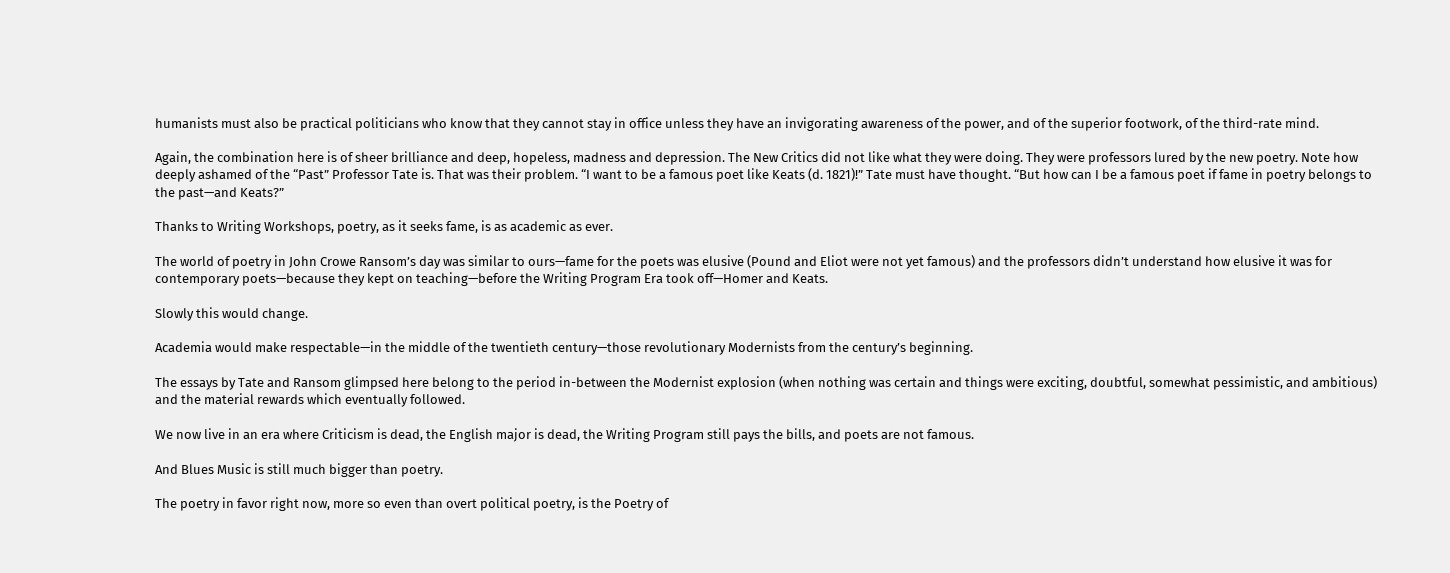humanists must also be practical politicians who know that they cannot stay in office unless they have an invigorating awareness of the power, and of the superior footwork, of the third-rate mind.

Again, the combination here is of sheer brilliance and deep, hopeless, madness and depression. The New Critics did not like what they were doing. They were professors lured by the new poetry. Note how deeply ashamed of the “Past” Professor Tate is. That was their problem. “I want to be a famous poet like Keats (d. 1821)!” Tate must have thought. “But how can I be a famous poet if fame in poetry belongs to the past—and Keats?”

Thanks to Writing Workshops, poetry, as it seeks fame, is as academic as ever.

The world of poetry in John Crowe Ransom’s day was similar to ours—fame for the poets was elusive (Pound and Eliot were not yet famous) and the professors didn’t understand how elusive it was for contemporary poets—because they kept on teaching—before the Writing Program Era took off—Homer and Keats.

Slowly this would change.

Academia would make respectable—in the middle of the twentieth century—those revolutionary Modernists from the century’s beginning.

The essays by Tate and Ransom glimpsed here belong to the period in-between the Modernist explosion (when nothing was certain and things were exciting, doubtful, somewhat pessimistic, and ambitious) and the material rewards which eventually followed.

We now live in an era where Criticism is dead, the English major is dead, the Writing Program still pays the bills, and poets are not famous.

And Blues Music is still much bigger than poetry.

The poetry in favor right now, more so even than overt political poetry, is the Poetry of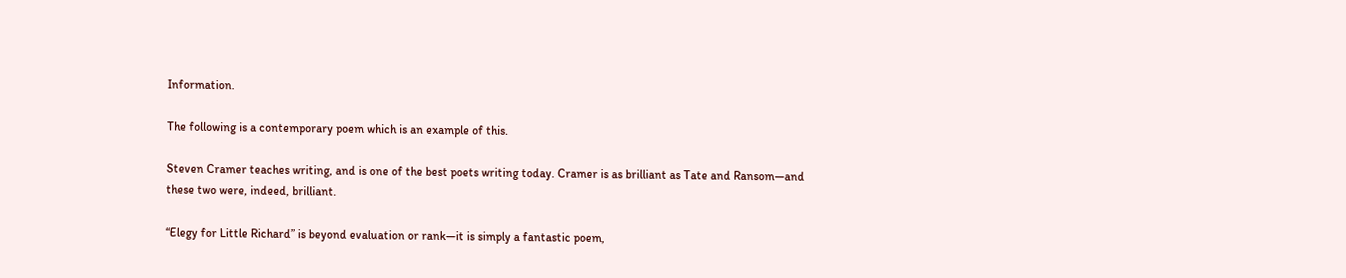Information.

The following is a contemporary poem which is an example of this.

Steven Cramer teaches writing, and is one of the best poets writing today. Cramer is as brilliant as Tate and Ransom—and these two were, indeed, brilliant.

“Elegy for Little Richard” is beyond evaluation or rank—it is simply a fantastic poem,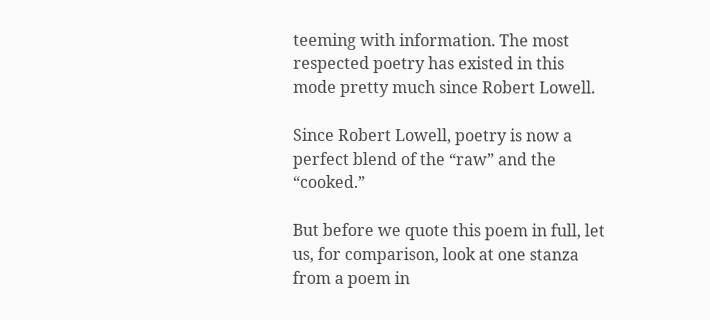teeming with information. The most respected poetry has existed in this mode pretty much since Robert Lowell.

Since Robert Lowell, poetry is now a perfect blend of the “raw” and the “cooked.”

But before we quote this poem in full, let us, for comparison, look at one stanza from a poem in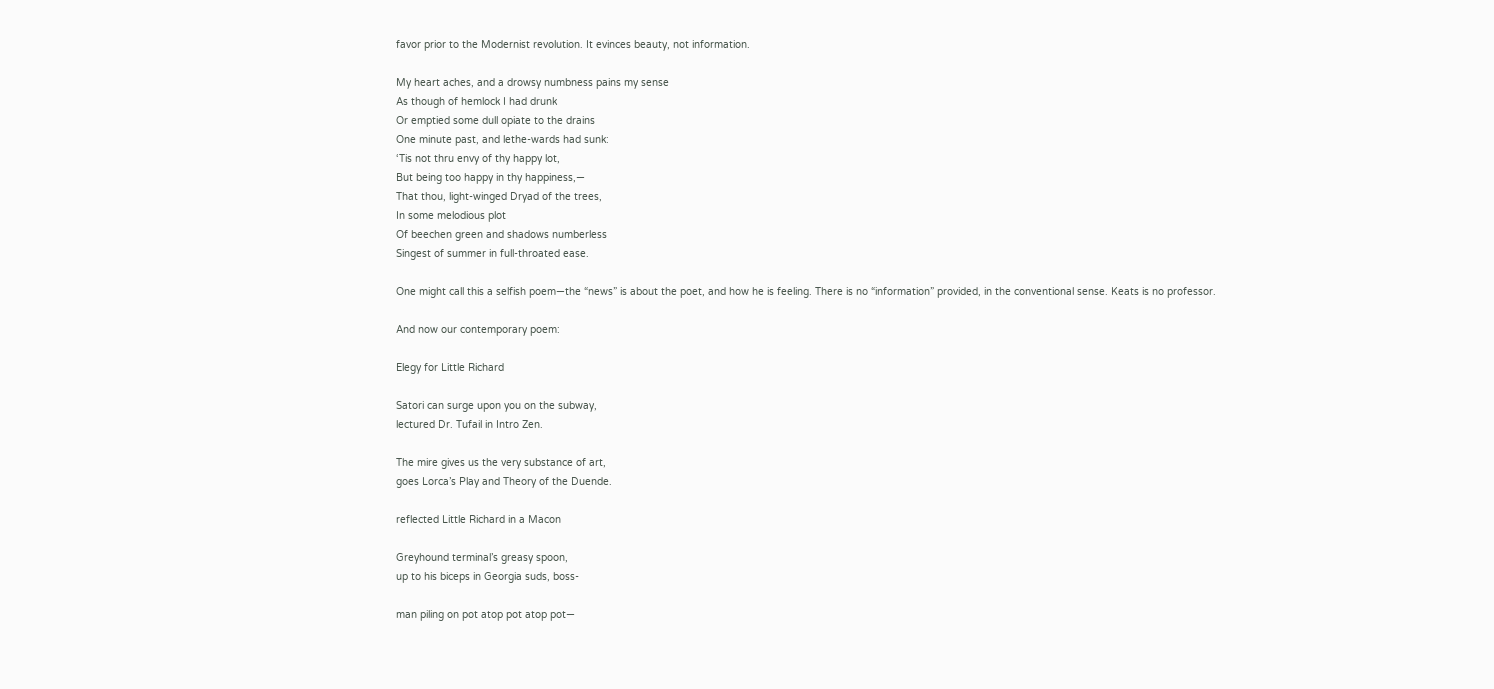favor prior to the Modernist revolution. It evinces beauty, not information.

My heart aches, and a drowsy numbness pains my sense
As though of hemlock I had drunk
Or emptied some dull opiate to the drains
One minute past, and lethe-wards had sunk:
‘Tis not thru envy of thy happy lot,
But being too happy in thy happiness,—
That thou, light-winged Dryad of the trees,
In some melodious plot
Of beechen green and shadows numberless
Singest of summer in full-throated ease.

One might call this a selfish poem—the “news” is about the poet, and how he is feeling. There is no “information” provided, in the conventional sense. Keats is no professor.

And now our contemporary poem:

Elegy for Little Richard

Satori can surge upon you on the subway,
lectured Dr. Tufail in Intro Zen.

The mire gives us the very substance of art,
goes Lorca’s Play and Theory of the Duende.

reflected Little Richard in a Macon

Greyhound terminal’s greasy spoon,
up to his biceps in Georgia suds, boss-

man piling on pot atop pot atop pot—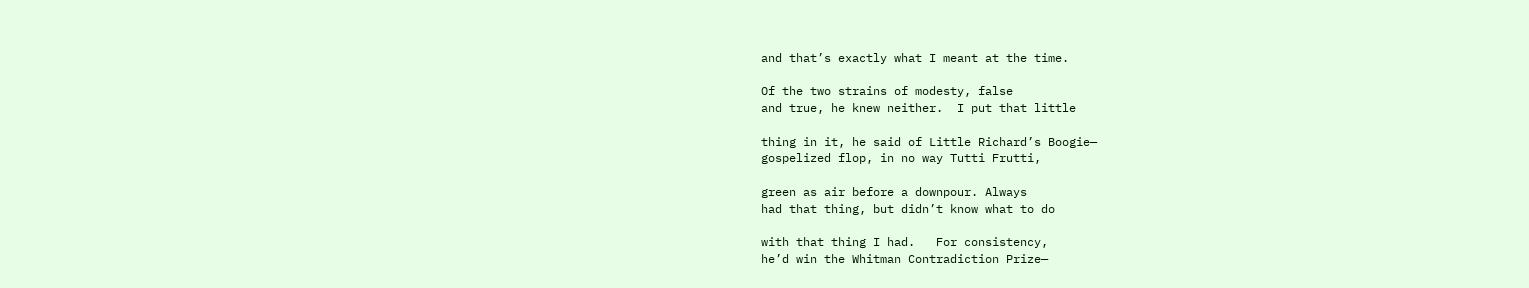and that’s exactly what I meant at the time.

Of the two strains of modesty, false
and true, he knew neither.  I put that little

thing in it, he said of Little Richard’s Boogie—
gospelized flop, in no way Tutti Frutti,

green as air before a downpour. Always
had that thing, but didn’t know what to do

with that thing I had.   For consistency,
he’d win the Whitman Contradiction Prize—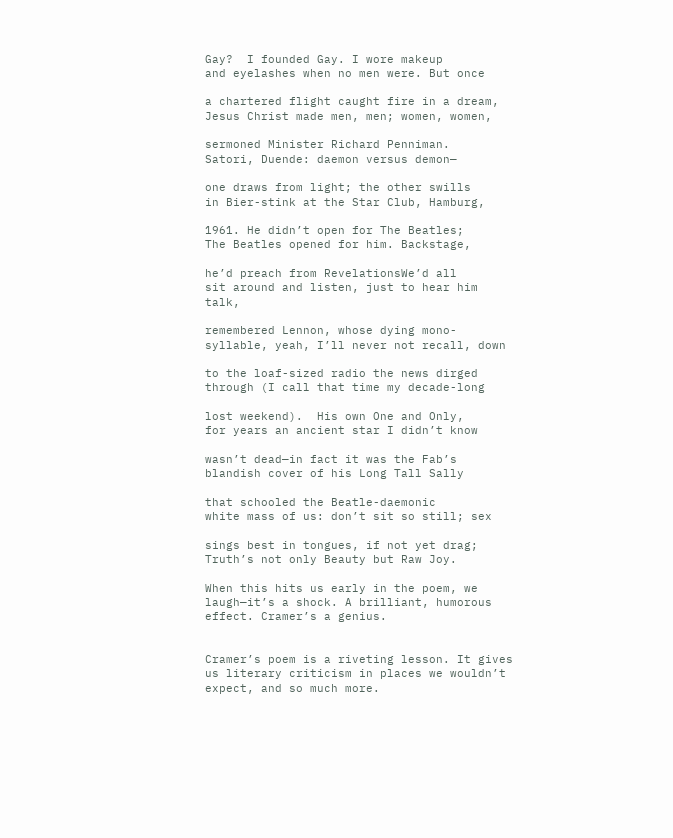Gay?  I founded Gay. I wore makeup
and eyelashes when no men were. But once

a chartered flight caught fire in a dream,
Jesus Christ made men, men; women, women,

sermoned Minister Richard Penniman.
Satori, Duende: daemon versus demon—

one draws from light; the other swills
in Bier-stink at the Star Club, Hamburg,

1961. He didn’t open for The Beatles;
The Beatles opened for him. Backstage,

he’d preach from RevelationsWe’d all
sit around and listen, just to hear him talk,

remembered Lennon, whose dying mono-
syllable, yeah, I’ll never not recall, down

to the loaf-sized radio the news dirged
through (I call that time my decade-long

lost weekend).  His own One and Only,
for years an ancient star I didn’t know

wasn’t dead—in fact it was the Fab’s
blandish cover of his Long Tall Sally

that schooled the Beatle-daemonic
white mass of us: don’t sit so still; sex

sings best in tongues, if not yet drag;
Truth’s not only Beauty but Raw Joy.

When this hits us early in the poem, we laugh—it’s a shock. A brilliant, humorous effect. Cramer’s a genius.


Cramer’s poem is a riveting lesson. It gives us literary criticism in places we wouldn’t expect, and so much more.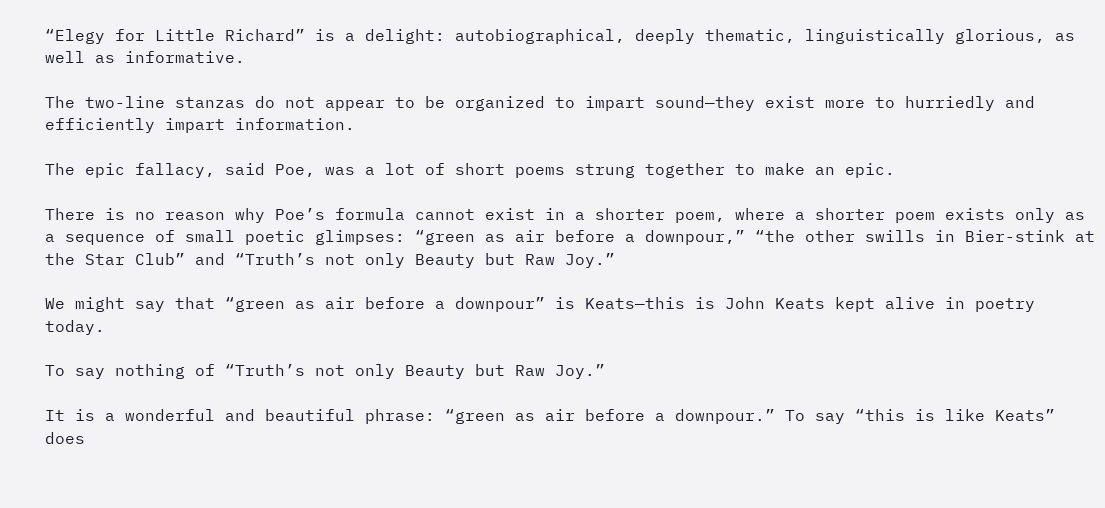“Elegy for Little Richard” is a delight: autobiographical, deeply thematic, linguistically glorious, as well as informative.

The two-line stanzas do not appear to be organized to impart sound—they exist more to hurriedly and efficiently impart information.

The epic fallacy, said Poe, was a lot of short poems strung together to make an epic.

There is no reason why Poe’s formula cannot exist in a shorter poem, where a shorter poem exists only as a sequence of small poetic glimpses: “green as air before a downpour,” “the other swills in Bier-stink at the Star Club” and “Truth’s not only Beauty but Raw Joy.”

We might say that “green as air before a downpour” is Keats—this is John Keats kept alive in poetry today.

To say nothing of “Truth’s not only Beauty but Raw Joy.”

It is a wonderful and beautiful phrase: “green as air before a downpour.” To say “this is like Keats” does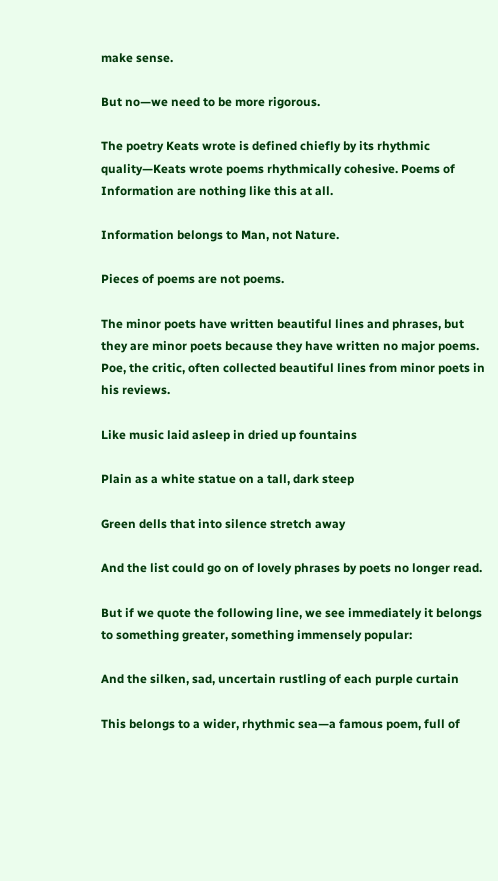make sense.

But no—we need to be more rigorous.

The poetry Keats wrote is defined chiefly by its rhythmic quality—Keats wrote poems rhythmically cohesive. Poems of Information are nothing like this at all.

Information belongs to Man, not Nature.

Pieces of poems are not poems.

The minor poets have written beautiful lines and phrases, but they are minor poets because they have written no major poems. Poe, the critic, often collected beautiful lines from minor poets in his reviews.

Like music laid asleep in dried up fountains

Plain as a white statue on a tall, dark steep

Green dells that into silence stretch away

And the list could go on of lovely phrases by poets no longer read.

But if we quote the following line, we see immediately it belongs to something greater, something immensely popular:

And the silken, sad, uncertain rustling of each purple curtain

This belongs to a wider, rhythmic sea—a famous poem, full of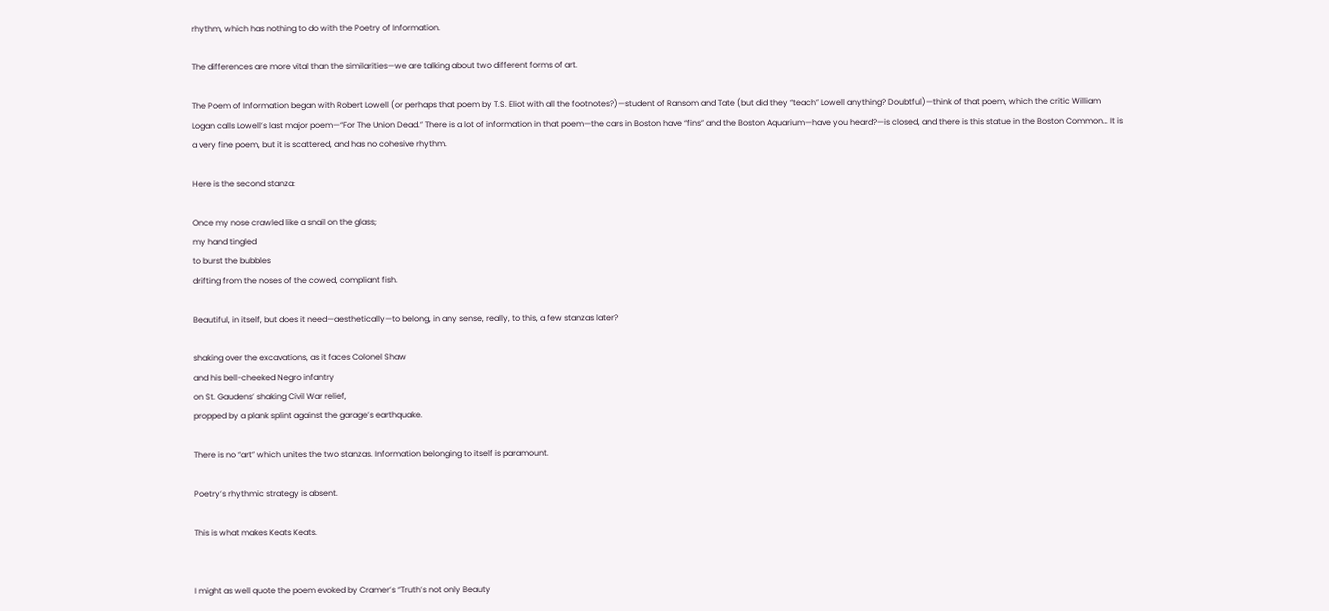rhythm, which has nothing to do with the Poetry of Information.

The differences are more vital than the similarities—we are talking about two different forms of art.

The Poem of Information began with Robert Lowell (or perhaps that poem by T.S. Eliot with all the footnotes?)—student of Ransom and Tate (but did they “teach” Lowell anything? Doubtful)—think of that poem, which the critic William Logan calls Lowell’s last major poem—“For The Union Dead.” There is a lot of information in that poem—the cars in Boston have “fins” and the Boston Aquarium—have you heard?—is closed, and there is this statue in the Boston Common… It is a very fine poem, but it is scattered, and has no cohesive rhythm.

Here is the second stanza:

Once my nose crawled like a snail on the glass;
my hand tingled
to burst the bubbles
drifting from the noses of the cowed, compliant fish.

Beautiful, in itself, but does it need—aesthetically—to belong, in any sense, really, to this, a few stanzas later?

shaking over the excavations, as it faces Colonel Shaw
and his bell-cheeked Negro infantry
on St. Gaudens’ shaking Civil War relief,
propped by a plank splint against the garage’s earthquake.

There is no “art” which unites the two stanzas. Information belonging to itself is paramount.

Poetry’s rhythmic strategy is absent.

This is what makes Keats Keats.


I might as well quote the poem evoked by Cramer’s “Truth’s not only Beauty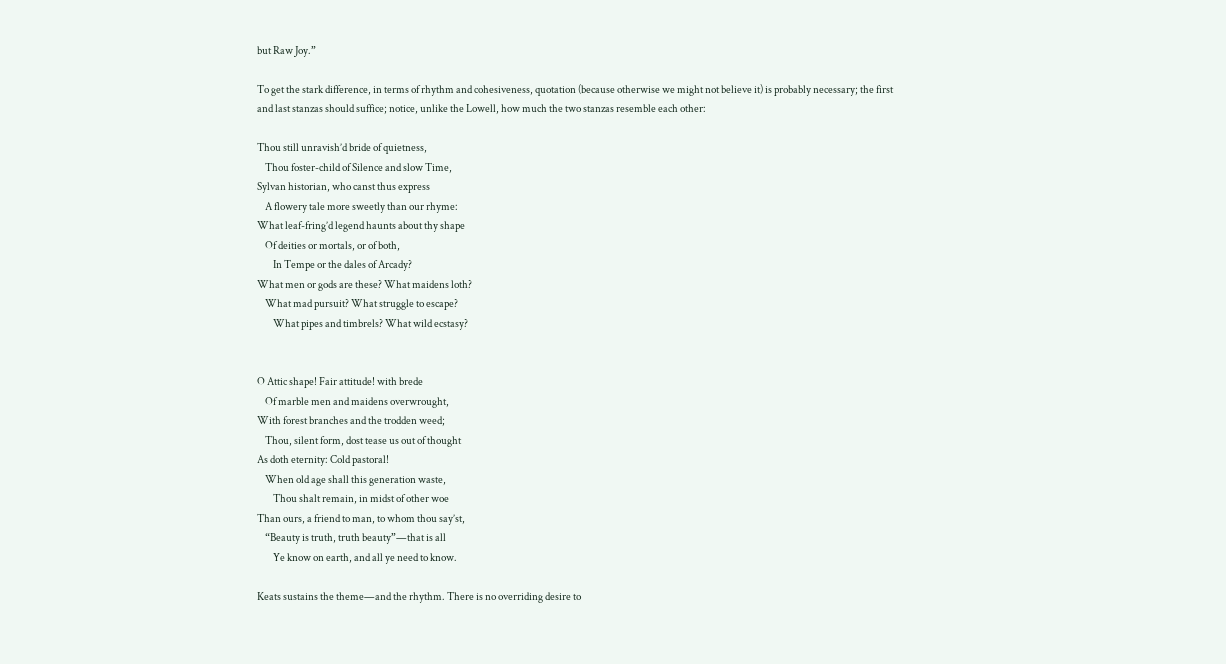but Raw Joy.”

To get the stark difference, in terms of rhythm and cohesiveness, quotation (because otherwise we might not believe it) is probably necessary; the first and last stanzas should suffice; notice, unlike the Lowell, how much the two stanzas resemble each other:

Thou still unravish’d bride of quietness,
    Thou foster-child of Silence and slow Time,
Sylvan historian, who canst thus express
    A flowery tale more sweetly than our rhyme:
What leaf-fring’d legend haunts about thy shape
    Of deities or mortals, or of both,
        In Tempe or the dales of Arcady?
What men or gods are these? What maidens loth?
    What mad pursuit? What struggle to escape?
        What pipes and timbrels? What wild ecstasy?


O Attic shape! Fair attitude! with brede
    Of marble men and maidens overwrought,
With forest branches and the trodden weed;
    Thou, silent form, dost tease us out of thought
As doth eternity: Cold pastoral!
    When old age shall this generation waste,
        Thou shalt remain, in midst of other woe
Than ours, a friend to man, to whom thou say’st,
    “Beauty is truth, truth beauty”—that is all
        Ye know on earth, and all ye need to know.

Keats sustains the theme—and the rhythm. There is no overriding desire to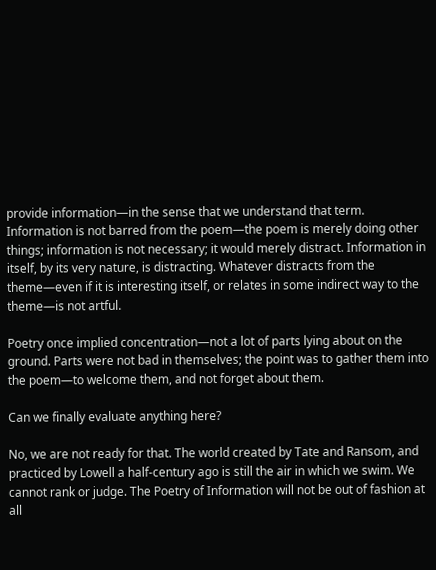provide information—in the sense that we understand that term. Information is not barred from the poem—the poem is merely doing other things; information is not necessary; it would merely distract. Information in itself, by its very nature, is distracting. Whatever distracts from the theme—even if it is interesting itself, or relates in some indirect way to the theme—is not artful.

Poetry once implied concentration—not a lot of parts lying about on the ground. Parts were not bad in themselves; the point was to gather them into the poem—to welcome them, and not forget about them.

Can we finally evaluate anything here?

No, we are not ready for that. The world created by Tate and Ransom, and practiced by Lowell a half-century ago is still the air in which we swim. We cannot rank or judge. The Poetry of Information will not be out of fashion at all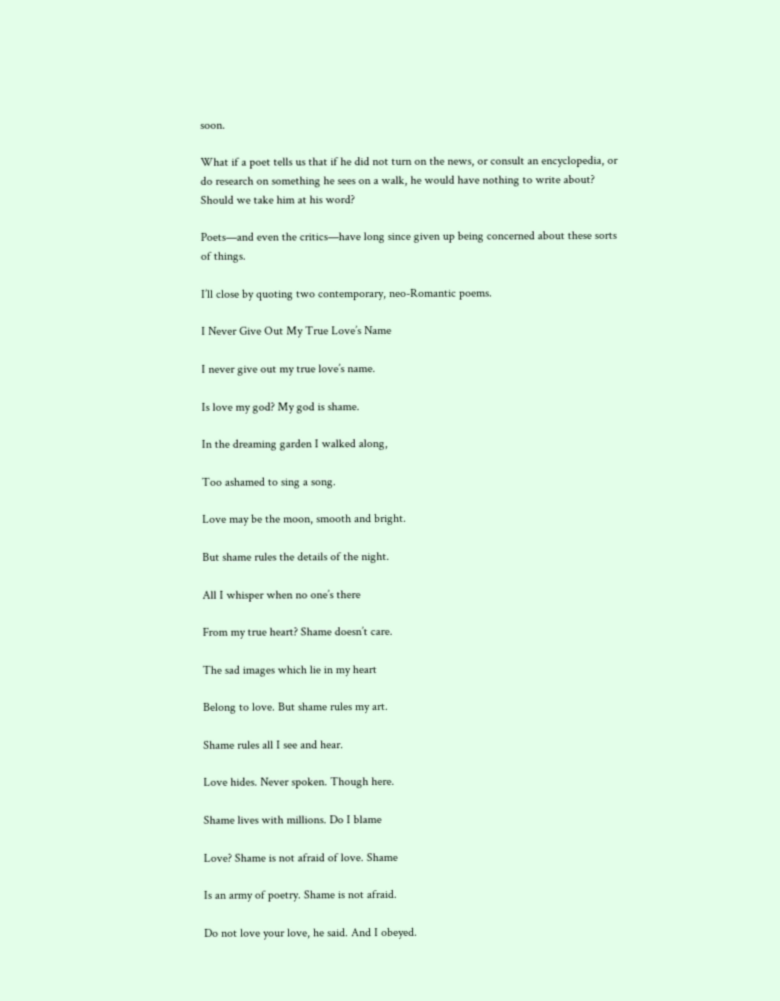soon.

What if a poet tells us that if he did not turn on the news, or consult an encyclopedia, or do research on something he sees on a walk, he would have nothing to write about? Should we take him at his word?

Poets—and even the critics—have long since given up being concerned about these sorts of things.

I’ll close by quoting two contemporary, neo-Romantic poems.

I Never Give Out My True Love’s Name

I never give out my true love’s name.

Is love my god? My god is shame.

In the dreaming garden I walked along,

Too ashamed to sing a song.

Love may be the moon, smooth and bright.

But shame rules the details of the night.

All I whisper when no one’s there

From my true heart? Shame doesn’t care.

The sad images which lie in my heart

Belong to love. But shame rules my art.

Shame rules all I see and hear.

Love hides. Never spoken. Though here.

Shame lives with millions. Do I blame

Love? Shame is not afraid of love. Shame

Is an army of poetry. Shame is not afraid.

Do not love your love, he said. And I obeyed.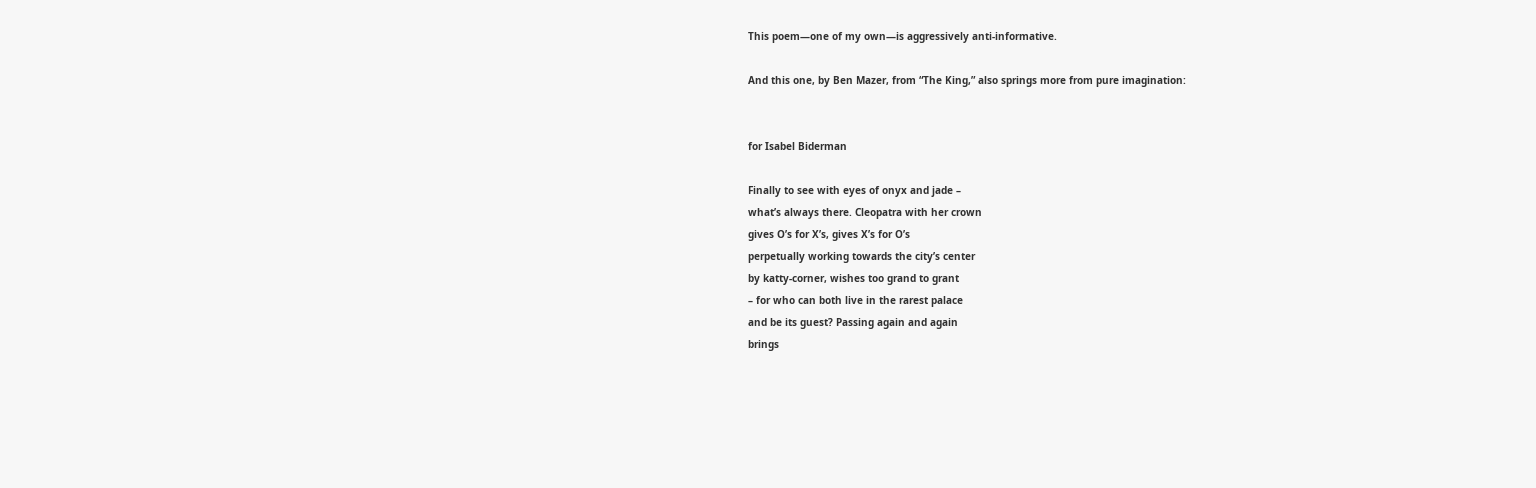This poem—one of my own—is aggressively anti-informative.

And this one, by Ben Mazer, from “The King,” also springs more from pure imagination:


for Isabel Biderman

Finally to see with eyes of onyx and jade –
what’s always there. Cleopatra with her crown
gives O’s for X’s, gives X’s for O’s
perpetually working towards the city’s center
by katty-corner, wishes too grand to grant
– for who can both live in the rarest palace
and be its guest? Passing again and again
brings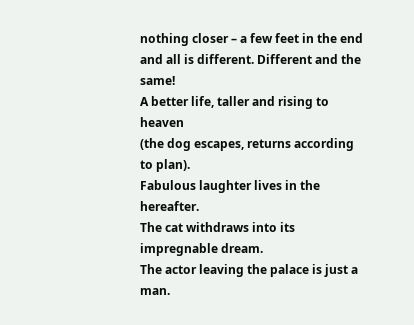nothing closer – a few feet in the end
and all is different. Different and the same!
A better life, taller and rising to heaven
(the dog escapes, returns according to plan).
Fabulous laughter lives in the hereafter.
The cat withdraws into its impregnable dream.
The actor leaving the palace is just a man.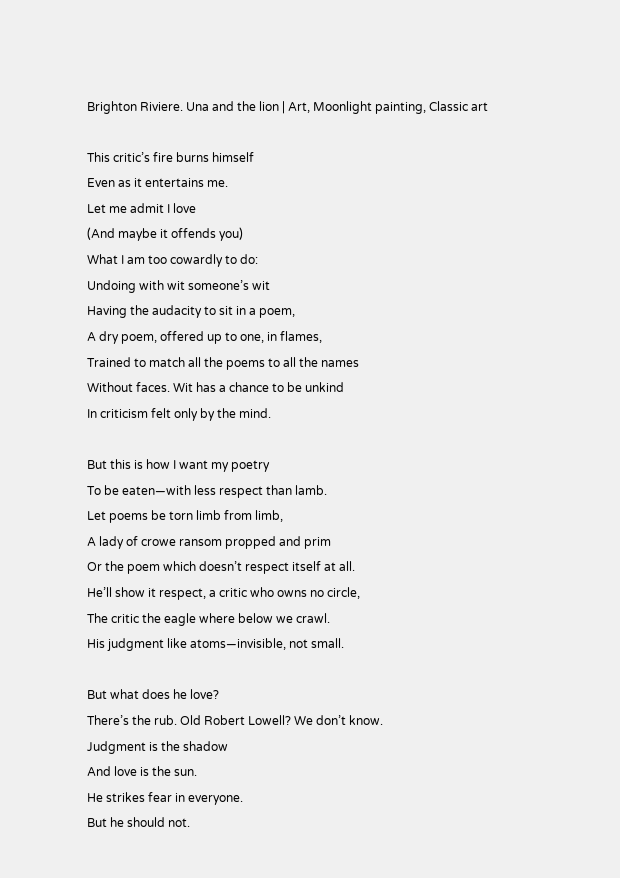Brighton Riviere. Una and the lion | Art, Moonlight painting, Classic art

This critic’s fire burns himself
Even as it entertains me.
Let me admit I love
(And maybe it offends you)
What I am too cowardly to do:
Undoing with wit someone’s wit
Having the audacity to sit in a poem,
A dry poem, offered up to one, in flames,
Trained to match all the poems to all the names
Without faces. Wit has a chance to be unkind
In criticism felt only by the mind.

But this is how I want my poetry
To be eaten—with less respect than lamb.
Let poems be torn limb from limb,
A lady of crowe ransom propped and prim
Or the poem which doesn’t respect itself at all.
He’ll show it respect, a critic who owns no circle,
The critic the eagle where below we crawl.
His judgment like atoms—invisible, not small.

But what does he love?
There’s the rub. Old Robert Lowell? We don’t know.
Judgment is the shadow
And love is the sun.
He strikes fear in everyone.
But he should not.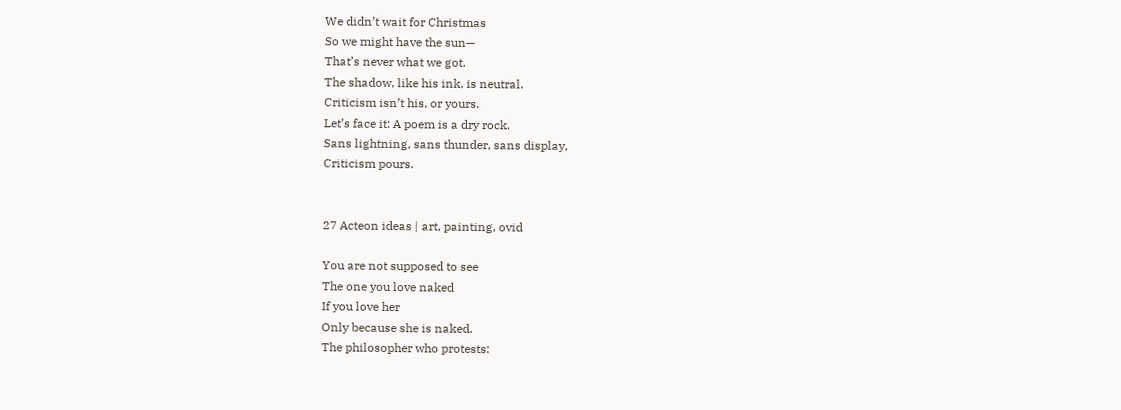We didn’t wait for Christmas
So we might have the sun—
That’s never what we got.
The shadow, like his ink, is neutral.
Criticism isn’t his, or yours.
Let’s face it: A poem is a dry rock.
Sans lightning, sans thunder, sans display,
Criticism pours.


27 Acteon ideas | art, painting, ovid

You are not supposed to see
The one you love naked
If you love her
Only because she is naked.
The philosopher who protests: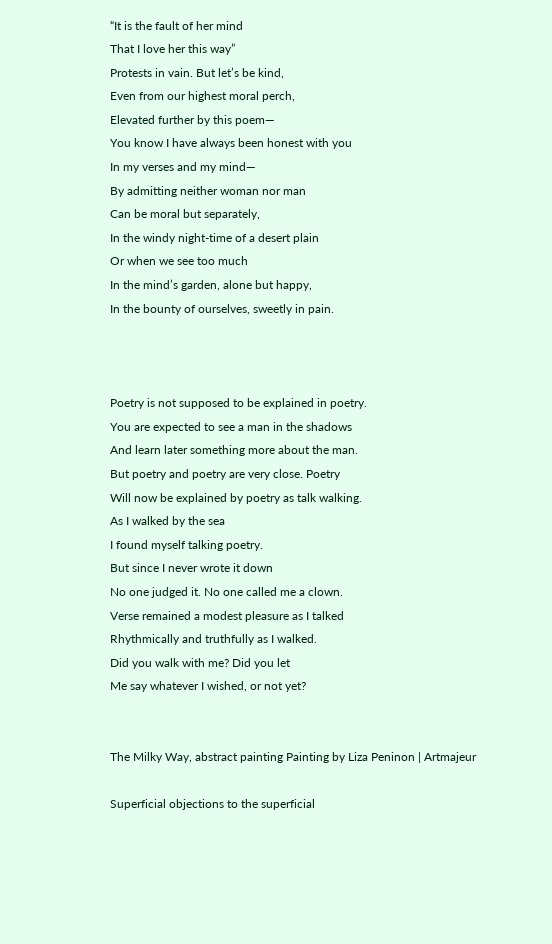“It is the fault of her mind
That I love her this way”
Protests in vain. But let’s be kind,
Even from our highest moral perch,
Elevated further by this poem—
You know I have always been honest with you
In my verses and my mind—
By admitting neither woman nor man
Can be moral but separately,
In the windy night-time of a desert plain
Or when we see too much
In the mind’s garden, alone but happy,
In the bounty of ourselves, sweetly in pain.



Poetry is not supposed to be explained in poetry.
You are expected to see a man in the shadows
And learn later something more about the man.
But poetry and poetry are very close. Poetry
Will now be explained by poetry as talk walking.
As I walked by the sea
I found myself talking poetry.
But since I never wrote it down
No one judged it. No one called me a clown.
Verse remained a modest pleasure as I talked
Rhythmically and truthfully as I walked.
Did you walk with me? Did you let
Me say whatever I wished, or not yet?


The Milky Way, abstract painting Painting by Liza Peninon | Artmajeur

Superficial objections to the superficial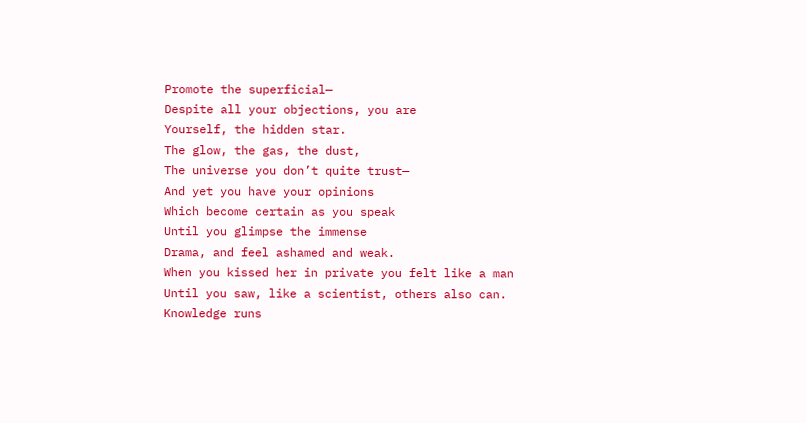Promote the superficial—
Despite all your objections, you are
Yourself, the hidden star.
The glow, the gas, the dust,
The universe you don’t quite trust—
And yet you have your opinions
Which become certain as you speak
Until you glimpse the immense
Drama, and feel ashamed and weak.
When you kissed her in private you felt like a man
Until you saw, like a scientist, others also can.
Knowledge runs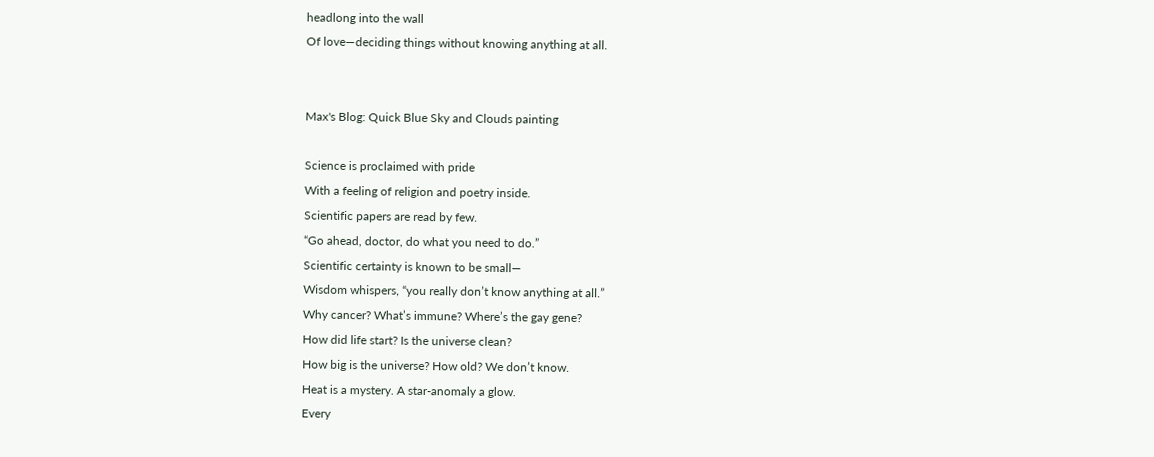headlong into the wall
Of love—deciding things without knowing anything at all.


Max's Blog: Quick Blue Sky and Clouds painting

Science is proclaimed with pride
With a feeling of religion and poetry inside.
Scientific papers are read by few.
“Go ahead, doctor, do what you need to do.”
Scientific certainty is known to be small—
Wisdom whispers, “you really don’t know anything at all.”
Why cancer? What’s immune? Where’s the gay gene?
How did life start? Is the universe clean?
How big is the universe? How old? We don’t know.
Heat is a mystery. A star-anomaly a glow.
Every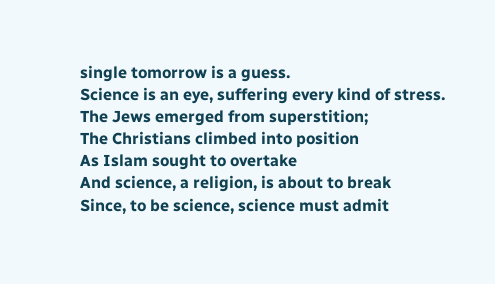single tomorrow is a guess.
Science is an eye, suffering every kind of stress.
The Jews emerged from superstition;
The Christians climbed into position
As Islam sought to overtake
And science, a religion, is about to break
Since, to be science, science must admit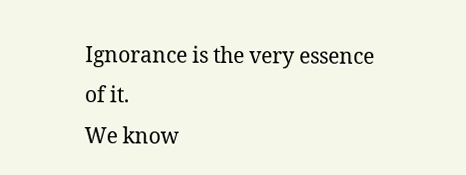Ignorance is the very essence of it.
We know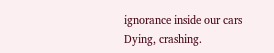ignorance inside our cars
Dying, crashing.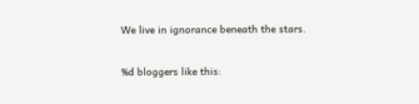We live in ignorance beneath the stars.

%d bloggers like this: